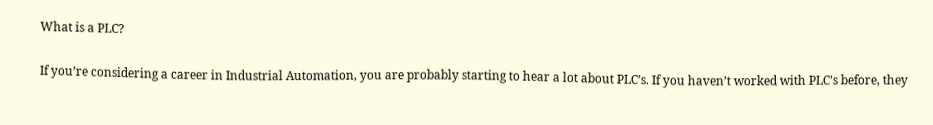What is a PLC?

If you’re considering a career in Industrial Automation, you are probably starting to hear a lot about PLC’s. If you haven’t worked with PLC’s before, they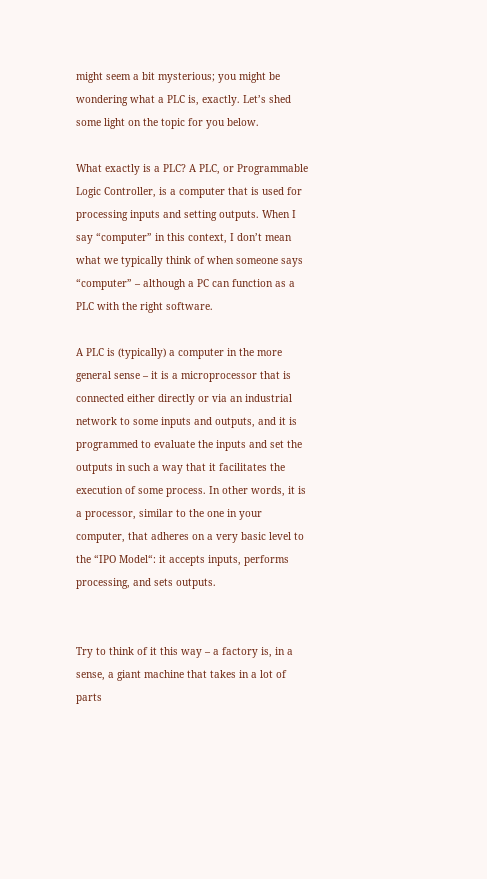might seem a bit mysterious; you might be wondering what a PLC is, exactly. Let’s shed some light on the topic for you below.

What exactly is a PLC? A PLC, or Programmable Logic Controller, is a computer that is used for processing inputs and setting outputs. When I say “computer” in this context, I don’t mean what we typically think of when someone says “computer” – although a PC can function as a PLC with the right software.

A PLC is (typically) a computer in the more general sense – it is a microprocessor that is connected either directly or via an industrial network to some inputs and outputs, and it is programmed to evaluate the inputs and set the outputs in such a way that it facilitates the execution of some process. In other words, it is a processor, similar to the one in your computer, that adheres on a very basic level to the “IPO Model“: it accepts inputs, performs processing, and sets outputs.


Try to think of it this way – a factory is, in a sense, a giant machine that takes in a lot of parts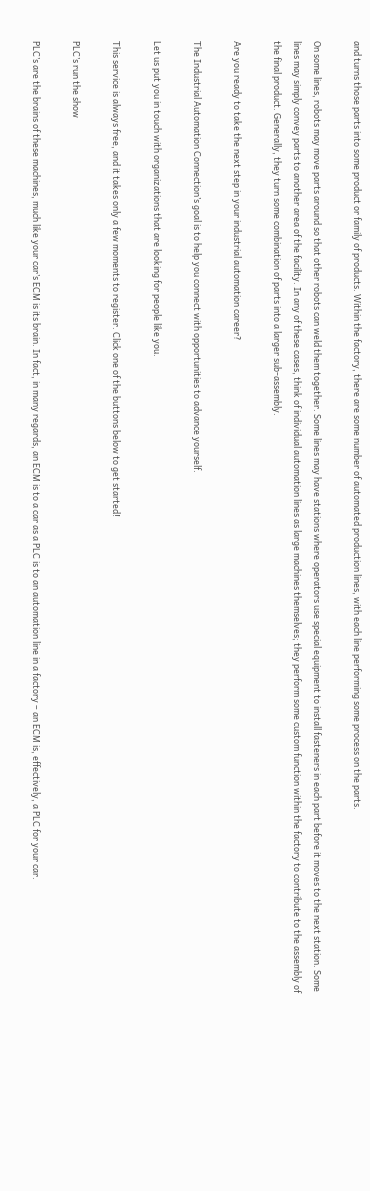and turns those parts into some product or family of products. Within the factory, there are some number of automated production lines, with each line performing some process on the parts.

On some lines, robots may move parts around so that other robots can weld them together. Some lines may have stations where operators use special equipment to install fasteners in each part before it moves to the next station. Some lines may simply convey parts to another area of the facility. In any of these cases, think of individual automation lines as large machines themselves; they perform some custom function within the factory to contribute to the assembly of the final product. Generally, they turn some combination of parts into a larger sub-assembly.

Are you ready to take the next step in your industrial automation career?

The Industrial Automation Connection’s goal is to help you connect with opportunities to advance yourself.

Let us put you in touch with organizations that are looking for people like you.

This service is always free, and it takes only a few moments to register. Click one of the buttons below to get started!

PLC’s run the show

PLC’s are the brains of these machines, much like your car’s ECM is its brain. In fact, in many regards, an ECM is to a car as a PLC is to an automation line in a factory – an ECM is, effectively, a PLC for your car.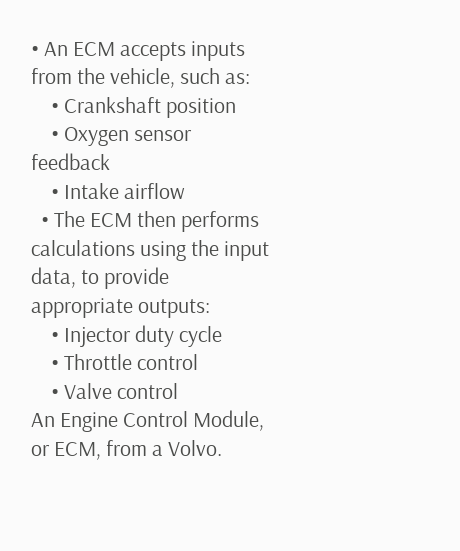• An ECM accepts inputs from the vehicle, such as:
    • Crankshaft position
    • Oxygen sensor feedback
    • Intake airflow
  • The ECM then performs calculations using the input data, to provide appropriate outputs:
    • Injector duty cycle
    • Throttle control
    • Valve control
An Engine Control Module, or ECM, from a Volvo.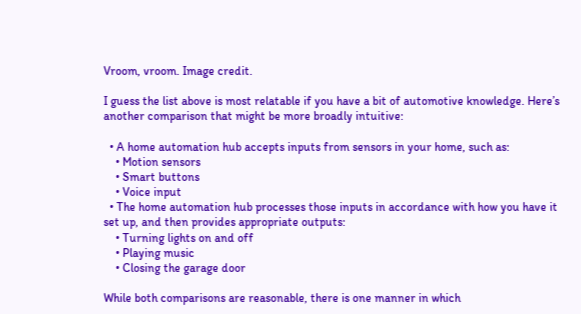Vroom, vroom. Image credit.

I guess the list above is most relatable if you have a bit of automotive knowledge. Here’s another comparison that might be more broadly intuitive:

  • A home automation hub accepts inputs from sensors in your home, such as:
    • Motion sensors
    • Smart buttons
    • Voice input
  • The home automation hub processes those inputs in accordance with how you have it set up, and then provides appropriate outputs:
    • Turning lights on and off
    • Playing music
    • Closing the garage door

While both comparisons are reasonable, there is one manner in which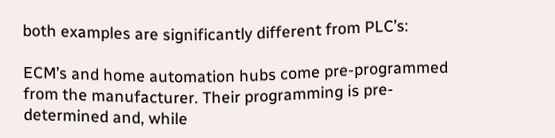both examples are significantly different from PLC’s:

ECM’s and home automation hubs come pre-programmed from the manufacturer. Their programming is pre-determined and, while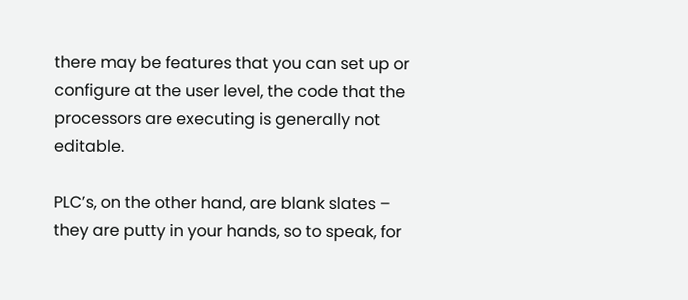there may be features that you can set up or configure at the user level, the code that the processors are executing is generally not editable.

PLC’s, on the other hand, are blank slates – they are putty in your hands, so to speak, for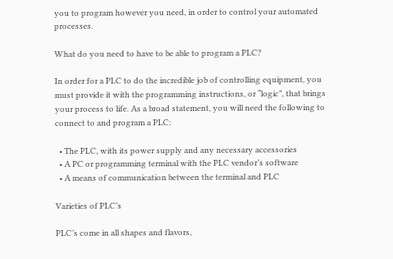you to program however you need, in order to control your automated processes.

What do you need to have to be able to program a PLC?

In order for a PLC to do the incredible job of controlling equipment, you must provide it with the programming instructions, or “logic”, that brings your process to life. As a broad statement, you will need the following to connect to and program a PLC:

  • The PLC, with its power supply and any necessary accessories
  • A PC or programming terminal with the PLC vendor’s software
  • A means of communication between the terminal and PLC

Varieties of PLC’s

PLC’s come in all shapes and flavors,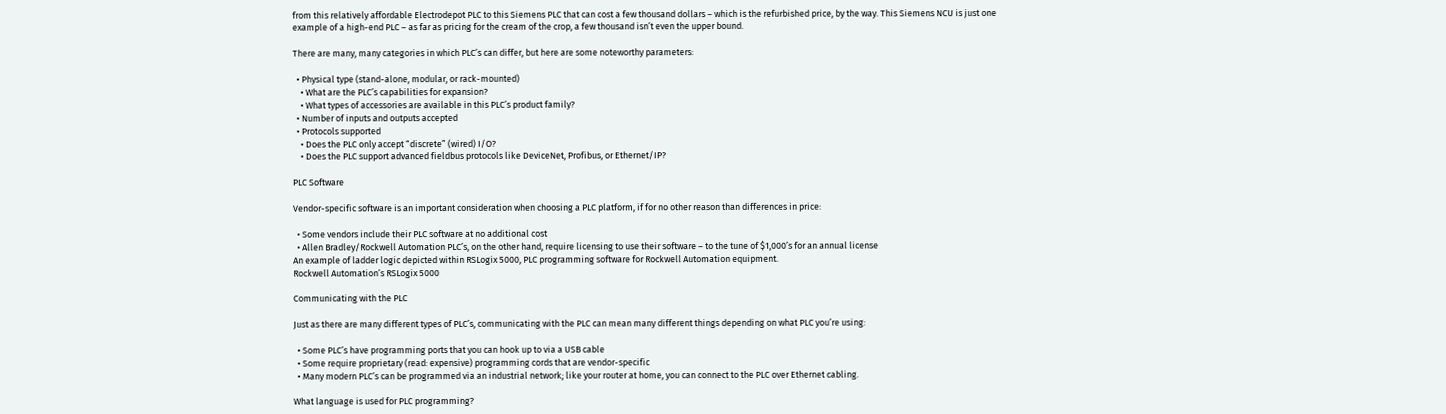from this relatively affordable Electrodepot PLC to this Siemens PLC that can cost a few thousand dollars – which is the refurbished price, by the way. This Siemens NCU is just one example of a high-end PLC – as far as pricing for the cream of the crop, a few thousand isn’t even the upper bound.

There are many, many categories in which PLC’s can differ, but here are some noteworthy parameters:

  • Physical type (stand-alone, modular, or rack-mounted)
    • What are the PLC’s capabilities for expansion?
    • What types of accessories are available in this PLC’s product family?
  • Number of inputs and outputs accepted
  • Protocols supported
    • Does the PLC only accept “discrete” (wired) I/O?
    • Does the PLC support advanced fieldbus protocols like DeviceNet, Profibus, or Ethernet/IP?

PLC Software

Vendor-specific software is an important consideration when choosing a PLC platform, if for no other reason than differences in price:

  • Some vendors include their PLC software at no additional cost
  • Allen Bradley/Rockwell Automation PLC’s, on the other hand, require licensing to use their software – to the tune of $1,000’s for an annual license
An example of ladder logic depicted within RSLogix 5000, PLC programming software for Rockwell Automation equipment.
Rockwell Automation’s RSLogix 5000

Communicating with the PLC

Just as there are many different types of PLC’s, communicating with the PLC can mean many different things depending on what PLC you’re using:

  • Some PLC’s have programming ports that you can hook up to via a USB cable
  • Some require proprietary (read: expensive) programming cords that are vendor-specific
  • Many modern PLC’s can be programmed via an industrial network; like your router at home, you can connect to the PLC over Ethernet cabling.

What language is used for PLC programming?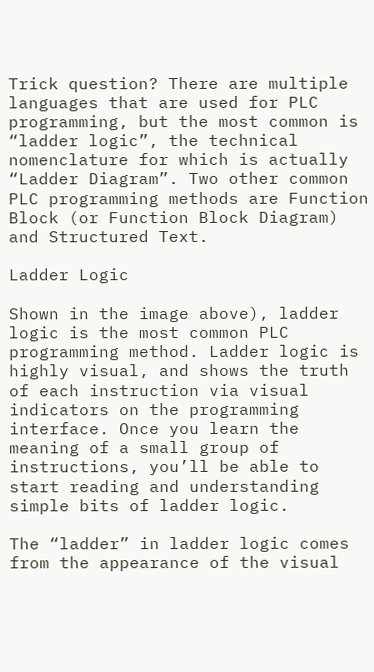Trick question? There are multiple languages that are used for PLC programming, but the most common is “ladder logic”, the technical nomenclature for which is actually “Ladder Diagram”. Two other common PLC programming methods are Function Block (or Function Block Diagram) and Structured Text.

Ladder Logic

Shown in the image above), ladder logic is the most common PLC programming method. Ladder logic is highly visual, and shows the truth of each instruction via visual indicators on the programming interface. Once you learn the meaning of a small group of instructions, you’ll be able to start reading and understanding simple bits of ladder logic.

The “ladder” in ladder logic comes from the appearance of the visual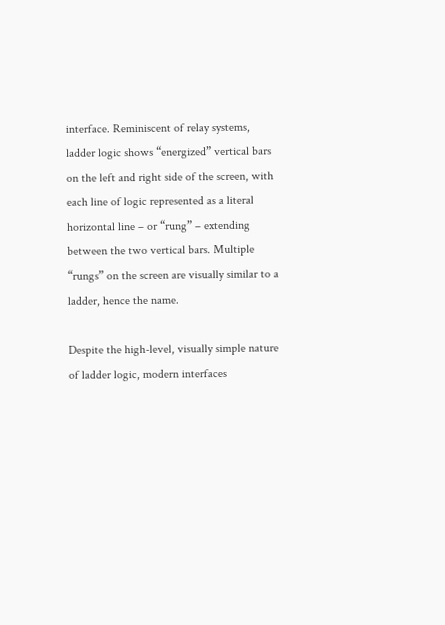interface. Reminiscent of relay systems, ladder logic shows “energized” vertical bars on the left and right side of the screen, with each line of logic represented as a literal horizontal line – or “rung” – extending between the two vertical bars. Multiple “rungs” on the screen are visually similar to a ladder, hence the name.

Despite the high-level, visually simple nature of ladder logic, modern interfaces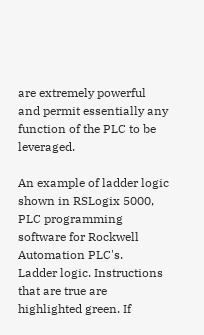are extremely powerful and permit essentially any function of the PLC to be leveraged.

An example of ladder logic shown in RSLogix 5000, PLC programming software for Rockwell Automation PLC's.
Ladder logic. Instructions that are true are highlighted green. If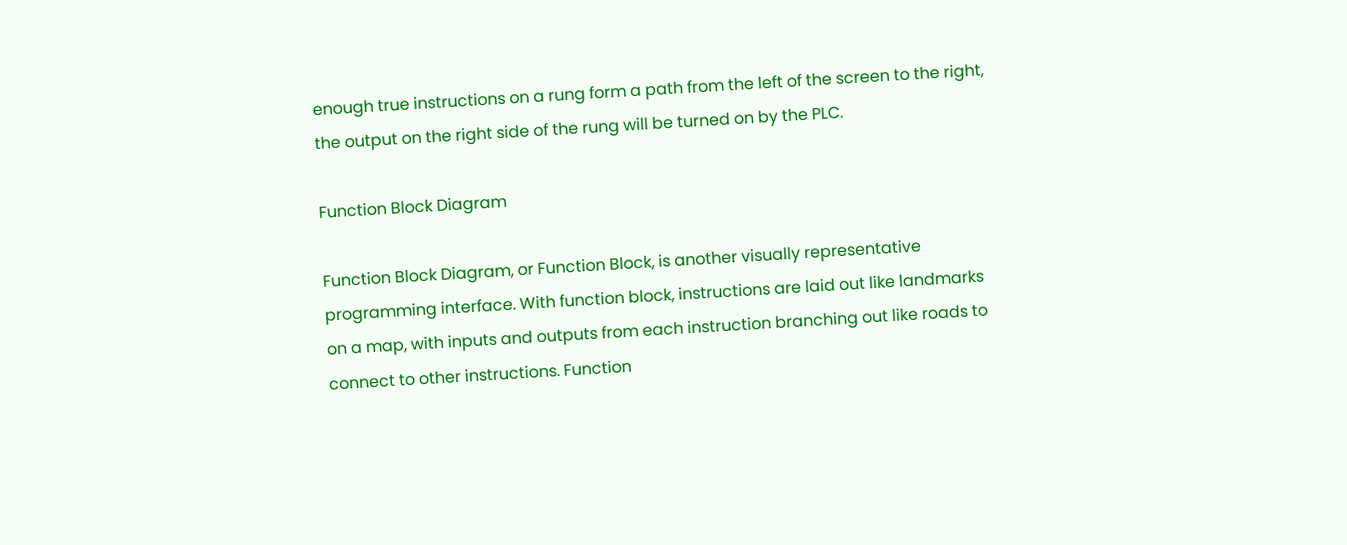enough true instructions on a rung form a path from the left of the screen to the right, the output on the right side of the rung will be turned on by the PLC.

Function Block Diagram

Function Block Diagram, or Function Block, is another visually representative programming interface. With function block, instructions are laid out like landmarks on a map, with inputs and outputs from each instruction branching out like roads to connect to other instructions. Function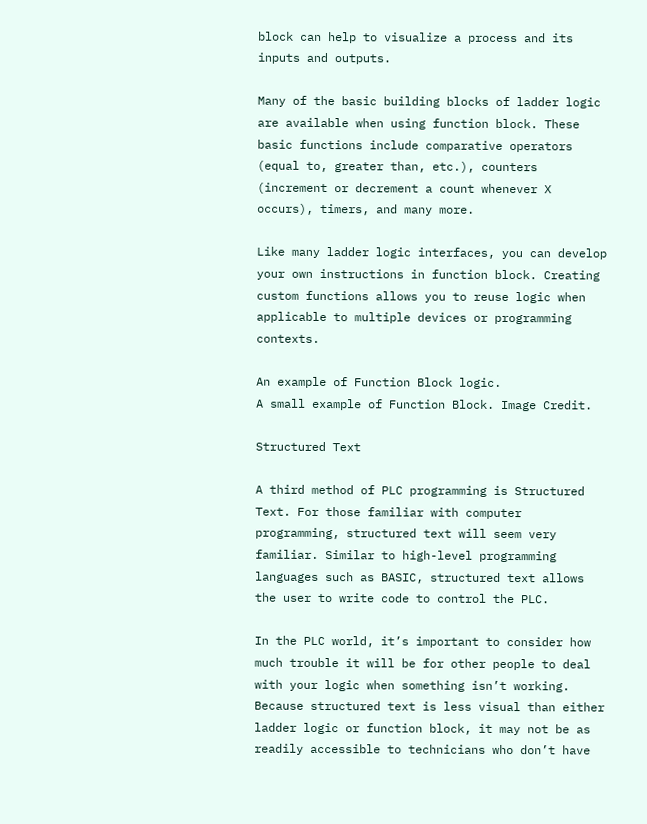block can help to visualize a process and its inputs and outputs.

Many of the basic building blocks of ladder logic are available when using function block. These basic functions include comparative operators (equal to, greater than, etc.), counters (increment or decrement a count whenever X occurs), timers, and many more.

Like many ladder logic interfaces, you can develop your own instructions in function block. Creating custom functions allows you to reuse logic when applicable to multiple devices or programming contexts.

An example of Function Block logic.
A small example of Function Block. Image Credit.

Structured Text

A third method of PLC programming is Structured Text. For those familiar with computer programming, structured text will seem very familiar. Similar to high-level programming languages such as BASIC, structured text allows the user to write code to control the PLC.

In the PLC world, it’s important to consider how much trouble it will be for other people to deal with your logic when something isn’t working. Because structured text is less visual than either ladder logic or function block, it may not be as readily accessible to technicians who don’t have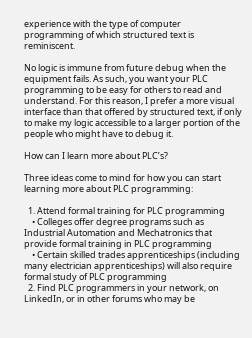experience with the type of computer programming of which structured text is reminiscent.

No logic is immune from future debug when the equipment fails. As such, you want your PLC programming to be easy for others to read and understand. For this reason, I prefer a more visual interface than that offered by structured text, if only to make my logic accessible to a larger portion of the people who might have to debug it.

How can I learn more about PLC’s?

Three ideas come to mind for how you can start learning more about PLC programming:

  1. Attend formal training for PLC programming
    • Colleges offer degree programs such as Industrial Automation and Mechatronics that provide formal training in PLC programming
    • Certain skilled trades apprenticeships (including many electrician apprenticeships) will also require formal study of PLC programming
  2. Find PLC programmers in your network, on LinkedIn, or in other forums who may be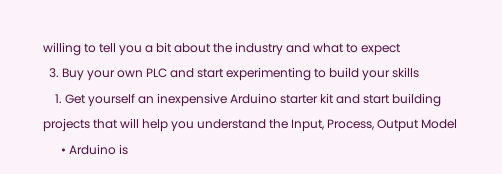willing to tell you a bit about the industry and what to expect
  3. Buy your own PLC and start experimenting to build your skills
    1. Get yourself an inexpensive Arduino starter kit and start building projects that will help you understand the Input, Process, Output Model
      • Arduino is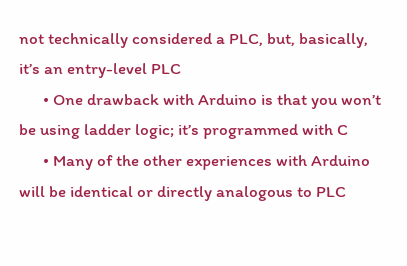not technically considered a PLC, but, basically, it’s an entry-level PLC
      • One drawback with Arduino is that you won’t be using ladder logic; it’s programmed with C
      • Many of the other experiences with Arduino will be identical or directly analogous to PLC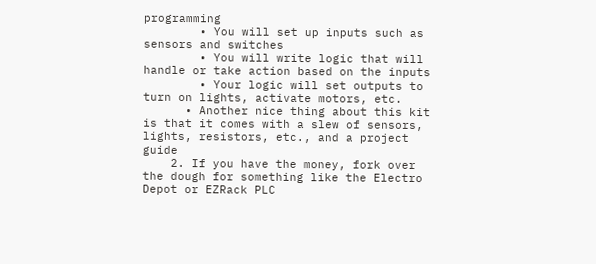programming
        • You will set up inputs such as sensors and switches
        • You will write logic that will handle or take action based on the inputs
        • Your logic will set outputs to turn on lights, activate motors, etc.
      • Another nice thing about this kit is that it comes with a slew of sensors, lights, resistors, etc., and a project guide
    2. If you have the money, fork over the dough for something like the Electro Depot or EZRack PLC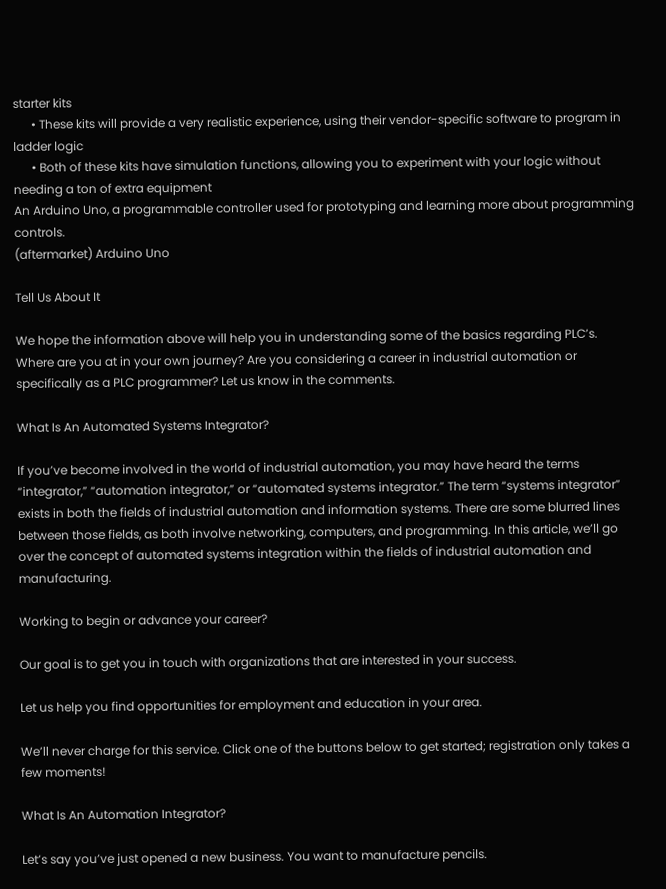starter kits
      • These kits will provide a very realistic experience, using their vendor-specific software to program in ladder logic
      • Both of these kits have simulation functions, allowing you to experiment with your logic without needing a ton of extra equipment
An Arduino Uno, a programmable controller used for prototyping and learning more about programming controls.
(aftermarket) Arduino Uno

Tell Us About It

We hope the information above will help you in understanding some of the basics regarding PLC’s. Where are you at in your own journey? Are you considering a career in industrial automation or specifically as a PLC programmer? Let us know in the comments.

What Is An Automated Systems Integrator?

If you’ve become involved in the world of industrial automation, you may have heard the terms “integrator,” “automation integrator,” or “automated systems integrator.” The term “systems integrator” exists in both the fields of industrial automation and information systems. There are some blurred lines between those fields, as both involve networking, computers, and programming. In this article, we’ll go over the concept of automated systems integration within the fields of industrial automation and manufacturing.

Working to begin or advance your career?

Our goal is to get you in touch with organizations that are interested in your success.

Let us help you find opportunities for employment and education in your area.

We’ll never charge for this service. Click one of the buttons below to get started; registration only takes a few moments!

What Is An Automation Integrator?

Let’s say you’ve just opened a new business. You want to manufacture pencils.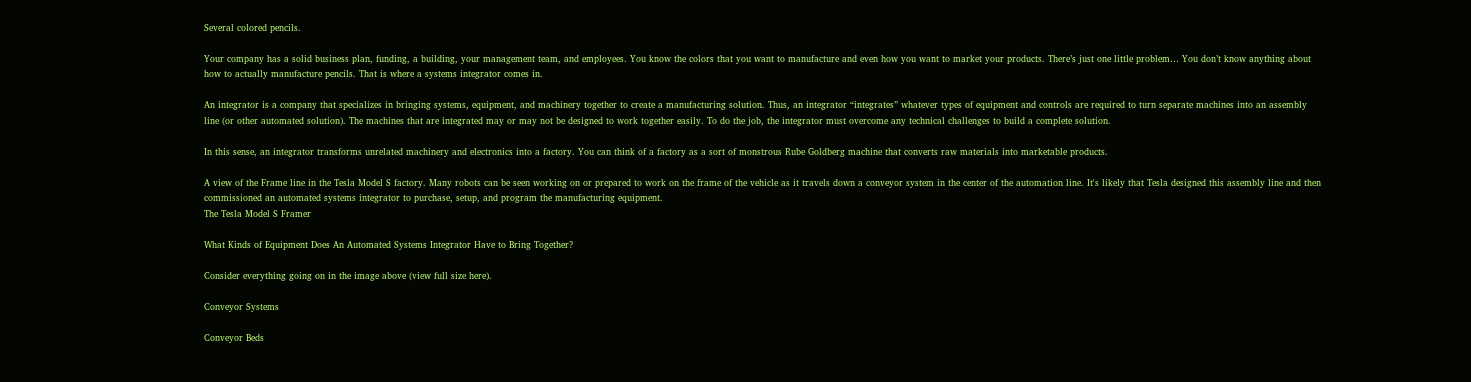Several colored pencils.

Your company has a solid business plan, funding, a building, your management team, and employees. You know the colors that you want to manufacture and even how you want to market your products. There’s just one little problem… You don’t know anything about how to actually manufacture pencils. That is where a systems integrator comes in.

An integrator is a company that specializes in bringing systems, equipment, and machinery together to create a manufacturing solution. Thus, an integrator “integrates” whatever types of equipment and controls are required to turn separate machines into an assembly line (or other automated solution). The machines that are integrated may or may not be designed to work together easily. To do the job, the integrator must overcome any technical challenges to build a complete solution.

In this sense, an integrator transforms unrelated machinery and electronics into a factory. You can think of a factory as a sort of monstrous Rube Goldberg machine that converts raw materials into marketable products.

A view of the Frame line in the Tesla Model S factory. Many robots can be seen working on or prepared to work on the frame of the vehicle as it travels down a conveyor system in the center of the automation line. It's likely that Tesla designed this assembly line and then commissioned an automated systems integrator to purchase, setup, and program the manufacturing equipment.
The Tesla Model S Framer

What Kinds of Equipment Does An Automated Systems Integrator Have to Bring Together?

Consider everything going on in the image above (view full size here).

Conveyor Systems

Conveyor Beds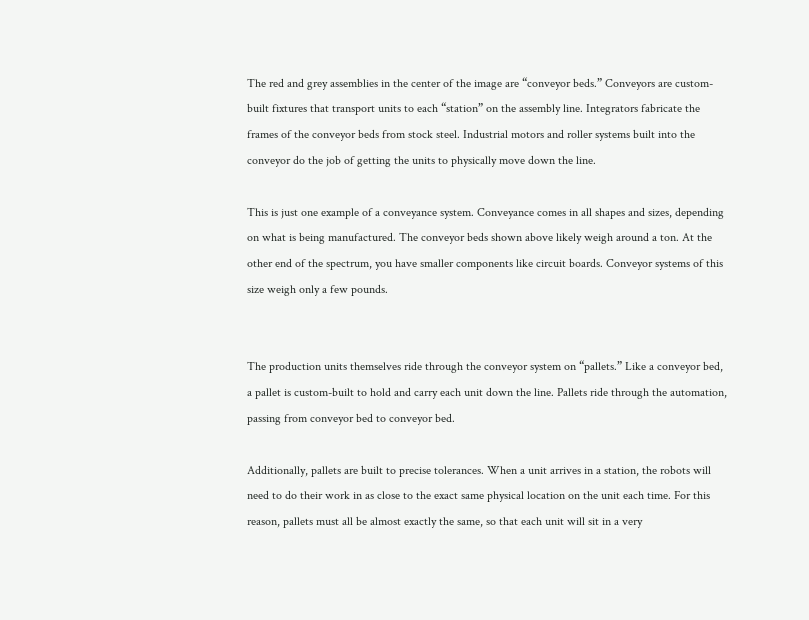The red and grey assemblies in the center of the image are “conveyor beds.” Conveyors are custom-built fixtures that transport units to each “station” on the assembly line. Integrators fabricate the frames of the conveyor beds from stock steel. Industrial motors and roller systems built into the conveyor do the job of getting the units to physically move down the line.

This is just one example of a conveyance system. Conveyance comes in all shapes and sizes, depending on what is being manufactured. The conveyor beds shown above likely weigh around a ton. At the other end of the spectrum, you have smaller components like circuit boards. Conveyor systems of this size weigh only a few pounds.


The production units themselves ride through the conveyor system on “pallets.” Like a conveyor bed, a pallet is custom-built to hold and carry each unit down the line. Pallets ride through the automation, passing from conveyor bed to conveyor bed.

Additionally, pallets are built to precise tolerances. When a unit arrives in a station, the robots will need to do their work in as close to the exact same physical location on the unit each time. For this reason, pallets must all be almost exactly the same, so that each unit will sit in a very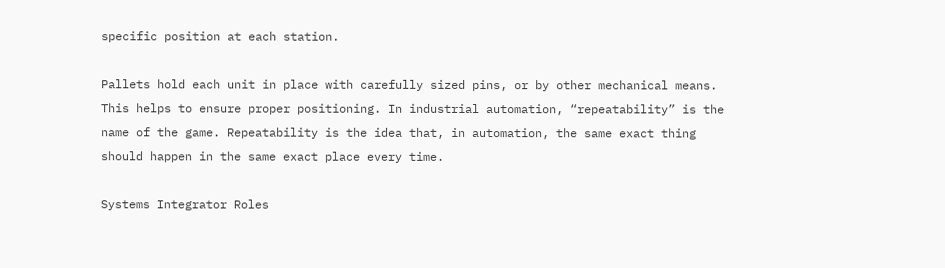specific position at each station.

Pallets hold each unit in place with carefully sized pins, or by other mechanical means. This helps to ensure proper positioning. In industrial automation, “repeatability” is the name of the game. Repeatability is the idea that, in automation, the same exact thing should happen in the same exact place every time.

Systems Integrator Roles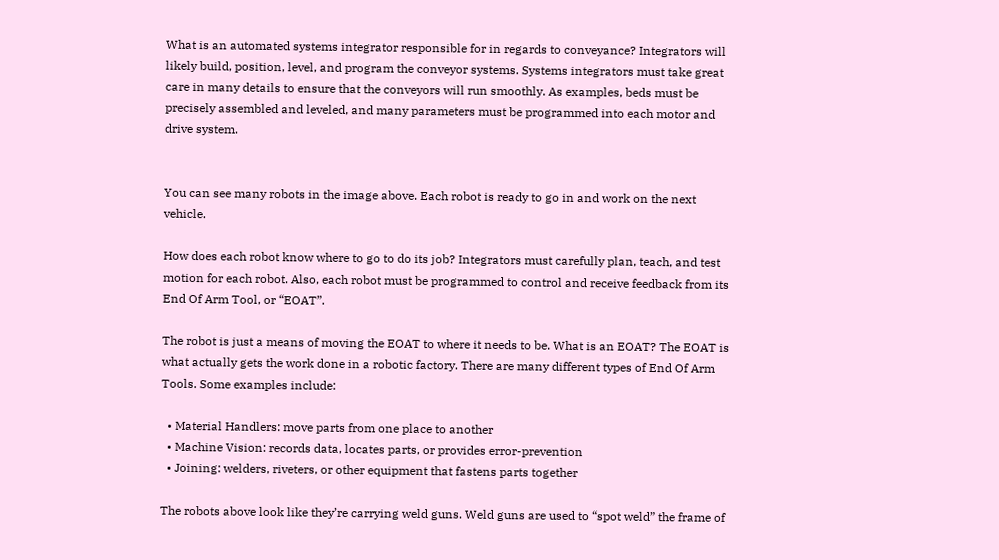What is an automated systems integrator responsible for in regards to conveyance? Integrators will likely build, position, level, and program the conveyor systems. Systems integrators must take great care in many details to ensure that the conveyors will run smoothly. As examples, beds must be precisely assembled and leveled, and many parameters must be programmed into each motor and drive system.


You can see many robots in the image above. Each robot is ready to go in and work on the next vehicle.

How does each robot know where to go to do its job? Integrators must carefully plan, teach, and test motion for each robot. Also, each robot must be programmed to control and receive feedback from its End Of Arm Tool, or “EOAT”.

The robot is just a means of moving the EOAT to where it needs to be. What is an EOAT? The EOAT is what actually gets the work done in a robotic factory. There are many different types of End Of Arm Tools. Some examples include:

  • Material Handlers: move parts from one place to another
  • Machine Vision: records data, locates parts, or provides error-prevention
  • Joining: welders, riveters, or other equipment that fastens parts together

The robots above look like they’re carrying weld guns. Weld guns are used to “spot weld” the frame of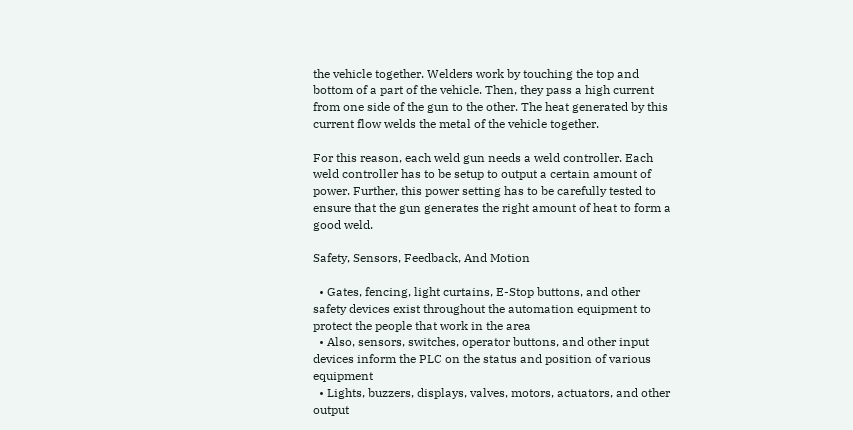the vehicle together. Welders work by touching the top and bottom of a part of the vehicle. Then, they pass a high current from one side of the gun to the other. The heat generated by this current flow welds the metal of the vehicle together.

For this reason, each weld gun needs a weld controller. Each weld controller has to be setup to output a certain amount of power. Further, this power setting has to be carefully tested to ensure that the gun generates the right amount of heat to form a good weld.

Safety, Sensors, Feedback, And Motion

  • Gates, fencing, light curtains, E-Stop buttons, and other safety devices exist throughout the automation equipment to protect the people that work in the area
  • Also, sensors, switches, operator buttons, and other input devices inform the PLC on the status and position of various equipment
  • Lights, buzzers, displays, valves, motors, actuators, and other output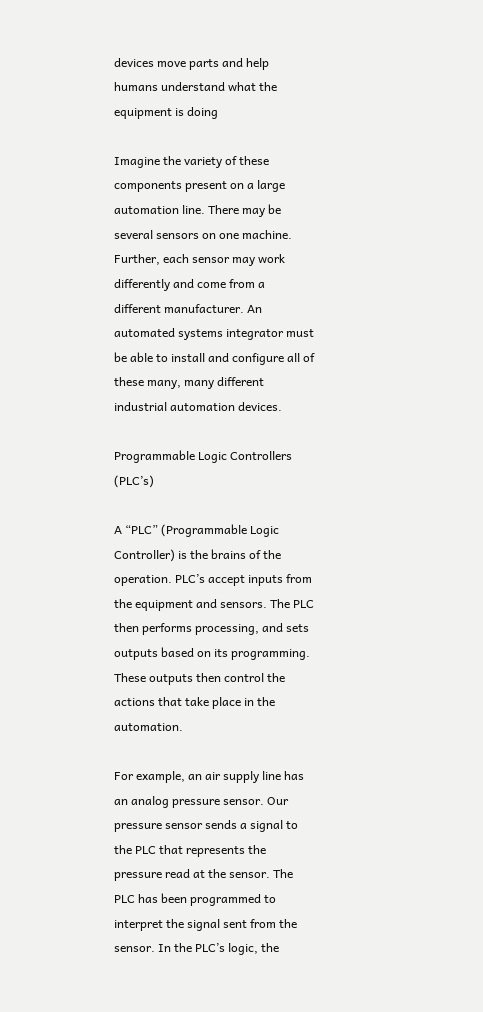devices move parts and help humans understand what the equipment is doing

Imagine the variety of these components present on a large automation line. There may be several sensors on one machine. Further, each sensor may work differently and come from a different manufacturer. An automated systems integrator must be able to install and configure all of these many, many different industrial automation devices.

Programmable Logic Controllers (PLC’s)

A “PLC” (Programmable Logic Controller) is the brains of the operation. PLC’s accept inputs from the equipment and sensors. The PLC then performs processing, and sets outputs based on its programming. These outputs then control the actions that take place in the automation.

For example, an air supply line has an analog pressure sensor. Our pressure sensor sends a signal to the PLC that represents the pressure read at the sensor. The PLC has been programmed to interpret the signal sent from the sensor. In the PLC’s logic, the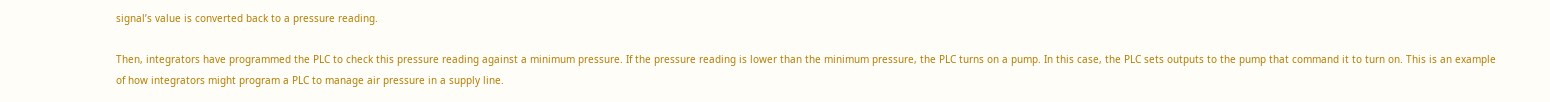signal’s value is converted back to a pressure reading.

Then, integrators have programmed the PLC to check this pressure reading against a minimum pressure. If the pressure reading is lower than the minimum pressure, the PLC turns on a pump. In this case, the PLC sets outputs to the pump that command it to turn on. This is an example of how integrators might program a PLC to manage air pressure in a supply line.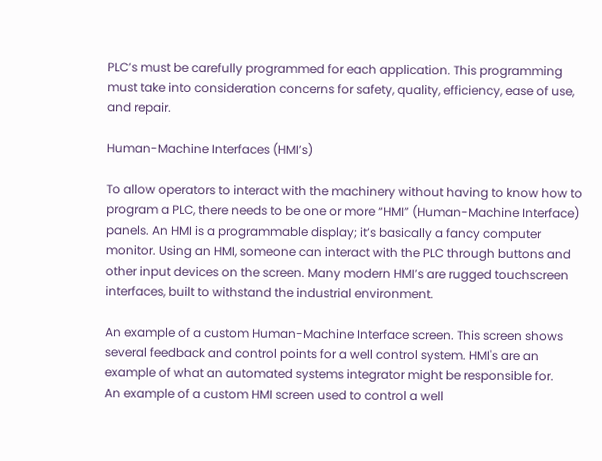PLC’s must be carefully programmed for each application. This programming must take into consideration concerns for safety, quality, efficiency, ease of use, and repair.

Human-Machine Interfaces (HMI’s)

To allow operators to interact with the machinery without having to know how to program a PLC, there needs to be one or more “HMI” (Human-Machine Interface) panels. An HMI is a programmable display; it’s basically a fancy computer monitor. Using an HMI, someone can interact with the PLC through buttons and other input devices on the screen. Many modern HMI’s are rugged touchscreen interfaces, built to withstand the industrial environment.

An example of a custom Human-Machine Interface screen. This screen shows several feedback and control points for a well control system. HMI's are an example of what an automated systems integrator might be responsible for.
An example of a custom HMI screen used to control a well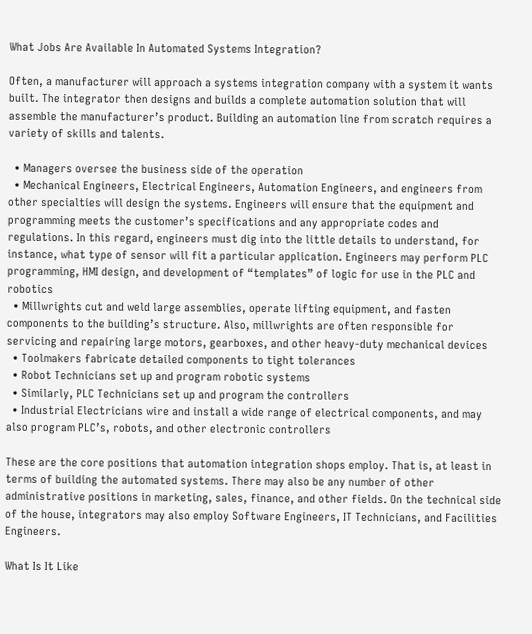What Jobs Are Available In Automated Systems Integration?

Often, a manufacturer will approach a systems integration company with a system it wants built. The integrator then designs and builds a complete automation solution that will assemble the manufacturer’s product. Building an automation line from scratch requires a variety of skills and talents.

  • Managers oversee the business side of the operation
  • Mechanical Engineers, Electrical Engineers, Automation Engineers, and engineers from other specialties will design the systems. Engineers will ensure that the equipment and programming meets the customer’s specifications and any appropriate codes and regulations. In this regard, engineers must dig into the little details to understand, for instance, what type of sensor will fit a particular application. Engineers may perform PLC programming, HMI design, and development of “templates” of logic for use in the PLC and robotics
  • Millwrights cut and weld large assemblies, operate lifting equipment, and fasten components to the building’s structure. Also, millwrights are often responsible for servicing and repairing large motors, gearboxes, and other heavy-duty mechanical devices
  • Toolmakers fabricate detailed components to tight tolerances
  • Robot Technicians set up and program robotic systems
  • Similarly, PLC Technicians set up and program the controllers
  • Industrial Electricians wire and install a wide range of electrical components, and may also program PLC’s, robots, and other electronic controllers

These are the core positions that automation integration shops employ. That is, at least in terms of building the automated systems. There may also be any number of other administrative positions in marketing, sales, finance, and other fields. On the technical side of the house, integrators may also employ Software Engineers, IT Technicians, and Facilities Engineers.

What Is It Like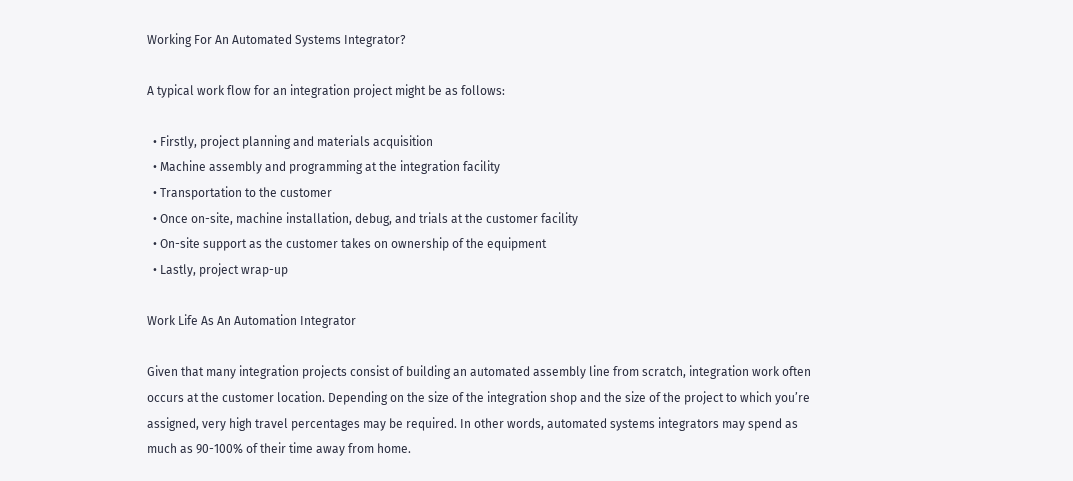Working For An Automated Systems Integrator?

A typical work flow for an integration project might be as follows:

  • Firstly, project planning and materials acquisition
  • Machine assembly and programming at the integration facility
  • Transportation to the customer
  • Once on-site, machine installation, debug, and trials at the customer facility
  • On-site support as the customer takes on ownership of the equipment
  • Lastly, project wrap-up

Work Life As An Automation Integrator

Given that many integration projects consist of building an automated assembly line from scratch, integration work often occurs at the customer location. Depending on the size of the integration shop and the size of the project to which you’re assigned, very high travel percentages may be required. In other words, automated systems integrators may spend as much as 90-100% of their time away from home.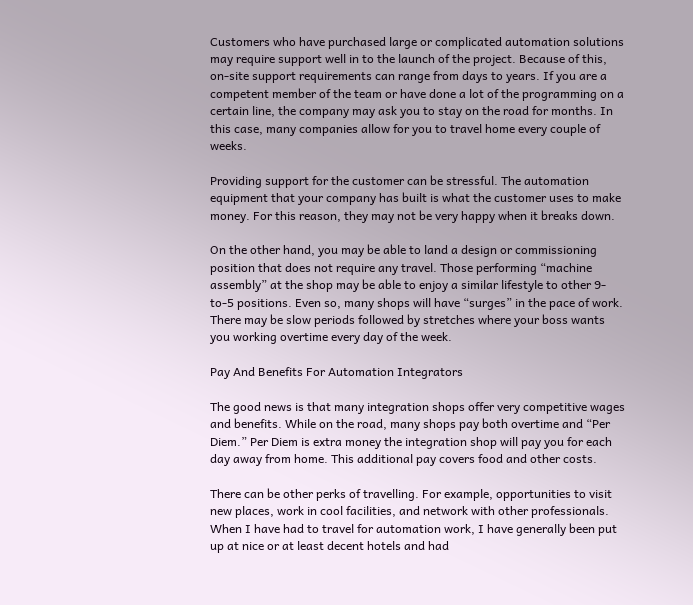Customers who have purchased large or complicated automation solutions may require support well in to the launch of the project. Because of this, on-site support requirements can range from days to years. If you are a competent member of the team or have done a lot of the programming on a certain line, the company may ask you to stay on the road for months. In this case, many companies allow for you to travel home every couple of weeks.

Providing support for the customer can be stressful. The automation equipment that your company has built is what the customer uses to make money. For this reason, they may not be very happy when it breaks down.

On the other hand, you may be able to land a design or commissioning position that does not require any travel. Those performing “machine assembly” at the shop may be able to enjoy a similar lifestyle to other 9-to-5 positions. Even so, many shops will have “surges” in the pace of work. There may be slow periods followed by stretches where your boss wants you working overtime every day of the week.

Pay And Benefits For Automation Integrators

The good news is that many integration shops offer very competitive wages and benefits. While on the road, many shops pay both overtime and “Per Diem.” Per Diem is extra money the integration shop will pay you for each day away from home. This additional pay covers food and other costs.

There can be other perks of travelling. For example, opportunities to visit new places, work in cool facilities, and network with other professionals. When I have had to travel for automation work, I have generally been put up at nice or at least decent hotels and had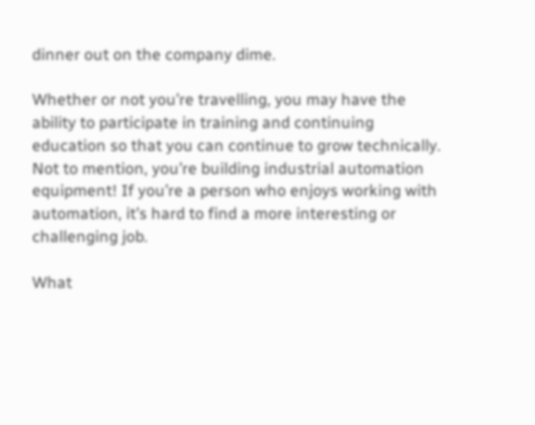dinner out on the company dime.

Whether or not you’re travelling, you may have the ability to participate in training and continuing education so that you can continue to grow technically. Not to mention, you’re building industrial automation equipment! If you’re a person who enjoys working with automation, it’s hard to find a more interesting or challenging job.

What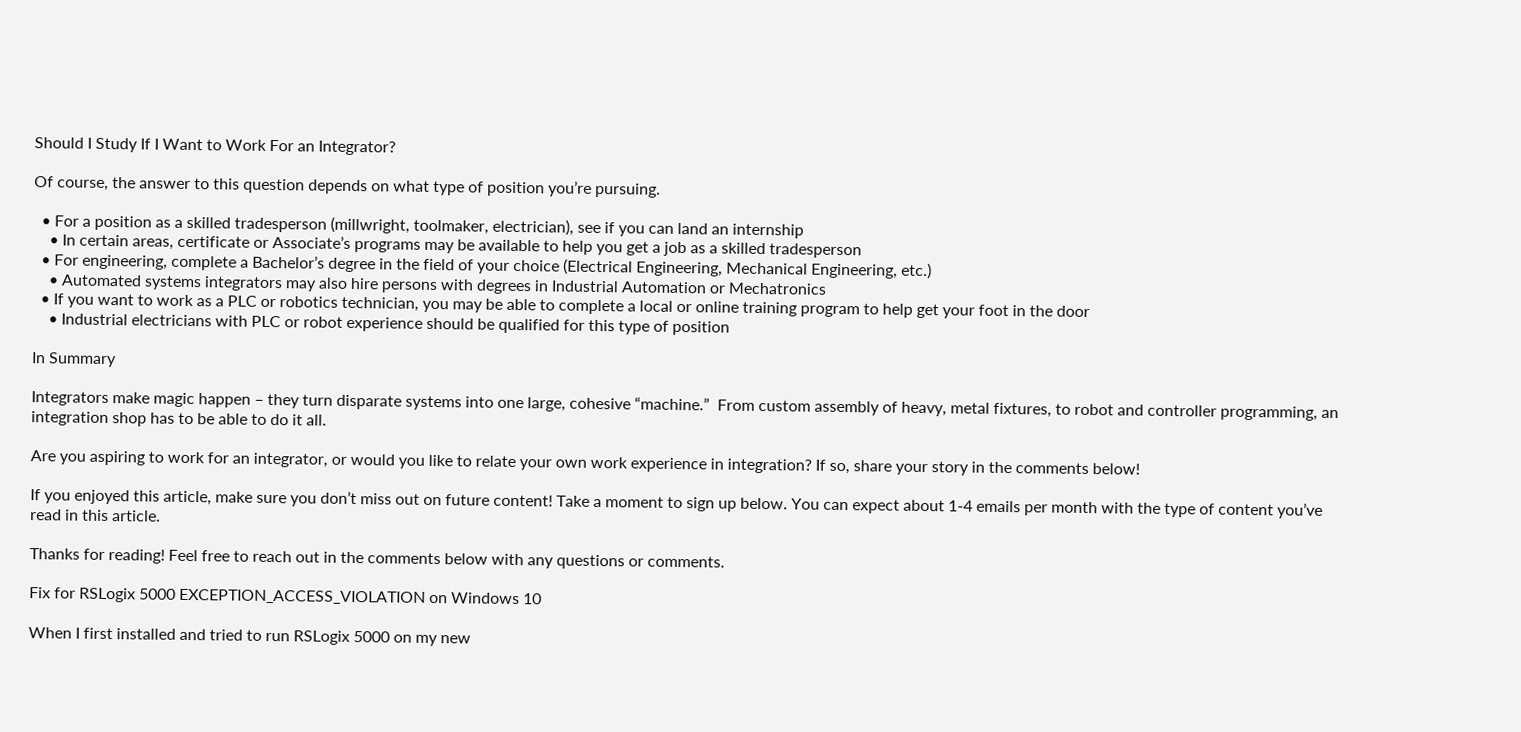Should I Study If I Want to Work For an Integrator?

Of course, the answer to this question depends on what type of position you’re pursuing.

  • For a position as a skilled tradesperson (millwright, toolmaker, electrician), see if you can land an internship
    • In certain areas, certificate or Associate’s programs may be available to help you get a job as a skilled tradesperson
  • For engineering, complete a Bachelor’s degree in the field of your choice (Electrical Engineering, Mechanical Engineering, etc.)
    • Automated systems integrators may also hire persons with degrees in Industrial Automation or Mechatronics
  • If you want to work as a PLC or robotics technician, you may be able to complete a local or online training program to help get your foot in the door
    • Industrial electricians with PLC or robot experience should be qualified for this type of position

In Summary

Integrators make magic happen – they turn disparate systems into one large, cohesive “machine.”  From custom assembly of heavy, metal fixtures, to robot and controller programming, an integration shop has to be able to do it all.

Are you aspiring to work for an integrator, or would you like to relate your own work experience in integration? If so, share your story in the comments below!

If you enjoyed this article, make sure you don’t miss out on future content! Take a moment to sign up below. You can expect about 1-4 emails per month with the type of content you’ve read in this article.

Thanks for reading! Feel free to reach out in the comments below with any questions or comments.

Fix for RSLogix 5000 EXCEPTION_ACCESS_VIOLATION on Windows 10

When I first installed and tried to run RSLogix 5000 on my new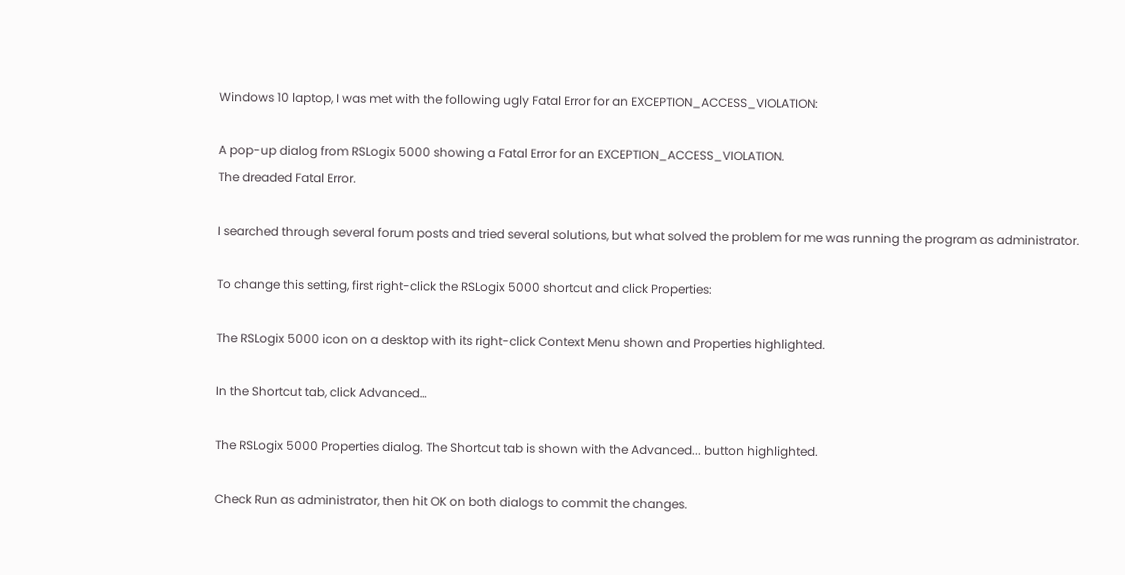Windows 10 laptop, I was met with the following ugly Fatal Error for an EXCEPTION_ACCESS_VIOLATION:

A pop-up dialog from RSLogix 5000 showing a Fatal Error for an EXCEPTION_ACCESS_VIOLATION.
The dreaded Fatal Error.

I searched through several forum posts and tried several solutions, but what solved the problem for me was running the program as administrator.

To change this setting, first right-click the RSLogix 5000 shortcut and click Properties:

The RSLogix 5000 icon on a desktop with its right-click Context Menu shown and Properties highlighted.

In the Shortcut tab, click Advanced…

The RSLogix 5000 Properties dialog. The Shortcut tab is shown with the Advanced... button highlighted.

Check Run as administrator, then hit OK on both dialogs to commit the changes.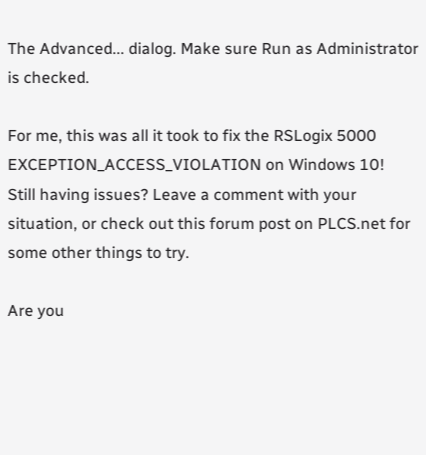The Advanced... dialog. Make sure Run as Administrator is checked.

For me, this was all it took to fix the RSLogix 5000 EXCEPTION_ACCESS_VIOLATION on Windows 10!  Still having issues? Leave a comment with your situation, or check out this forum post on PLCS.net for some other things to try.

Are you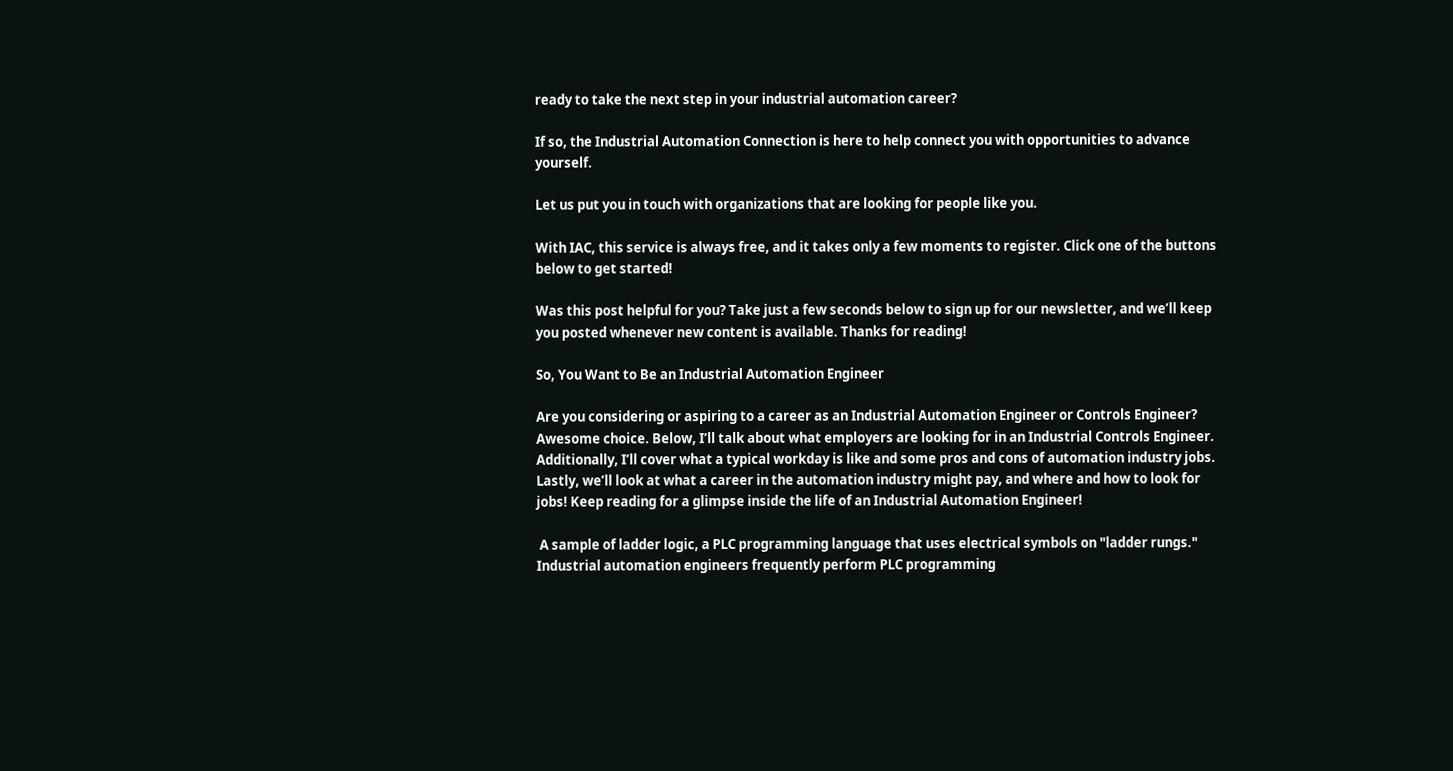ready to take the next step in your industrial automation career?

If so, the Industrial Automation Connection is here to help connect you with opportunities to advance yourself.

Let us put you in touch with organizations that are looking for people like you.

With IAC, this service is always free, and it takes only a few moments to register. Click one of the buttons below to get started!

Was this post helpful for you? Take just a few seconds below to sign up for our newsletter, and we’ll keep you posted whenever new content is available. Thanks for reading!

So, You Want to Be an Industrial Automation Engineer

Are you considering or aspiring to a career as an Industrial Automation Engineer or Controls Engineer? Awesome choice. Below, I’ll talk about what employers are looking for in an Industrial Controls Engineer. Additionally, I’ll cover what a typical workday is like and some pros and cons of automation industry jobs. Lastly, we’ll look at what a career in the automation industry might pay, and where and how to look for jobs! Keep reading for a glimpse inside the life of an Industrial Automation Engineer!

 A sample of ladder logic, a PLC programming language that uses electrical symbols on "ladder rungs." Industrial automation engineers frequently perform PLC programming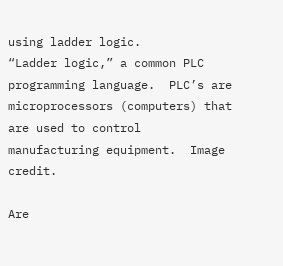using ladder logic.
“Ladder logic,” a common PLC programming language.  PLC’s are microprocessors (computers) that are used to control manufacturing equipment.  Image credit.

Are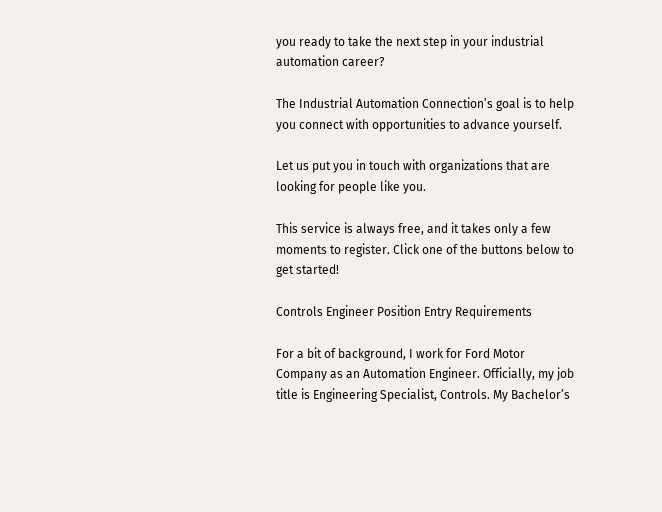you ready to take the next step in your industrial automation career?

The Industrial Automation Connection’s goal is to help you connect with opportunities to advance yourself.

Let us put you in touch with organizations that are looking for people like you.

This service is always free, and it takes only a few moments to register. Click one of the buttons below to get started!

Controls Engineer Position Entry Requirements

For a bit of background, I work for Ford Motor Company as an Automation Engineer. Officially, my job title is Engineering Specialist, Controls. My Bachelor’s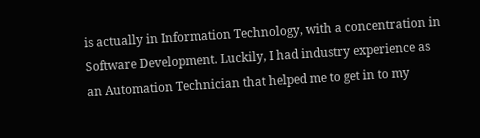is actually in Information Technology, with a concentration in Software Development. Luckily, I had industry experience as an Automation Technician that helped me to get in to my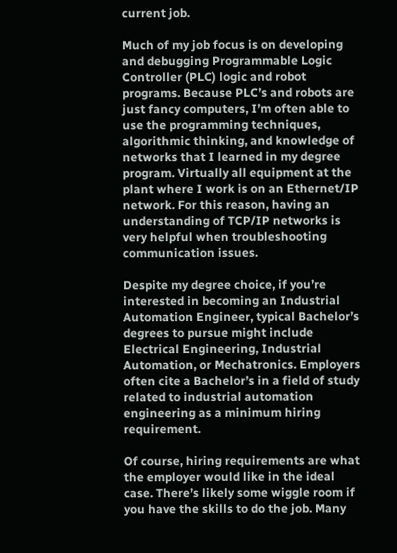current job.

Much of my job focus is on developing and debugging Programmable Logic Controller (PLC) logic and robot programs. Because PLC’s and robots are just fancy computers, I’m often able to use the programming techniques, algorithmic thinking, and knowledge of networks that I learned in my degree program. Virtually all equipment at the plant where I work is on an Ethernet/IP network. For this reason, having an understanding of TCP/IP networks is very helpful when troubleshooting communication issues.

Despite my degree choice, if you’re interested in becoming an Industrial Automation Engineer, typical Bachelor’s degrees to pursue might include Electrical Engineering, Industrial Automation, or Mechatronics. Employers often cite a Bachelor’s in a field of study related to industrial automation engineering as a minimum hiring requirement.

Of course, hiring requirements are what the employer would like in the ideal case. There’s likely some wiggle room if you have the skills to do the job. Many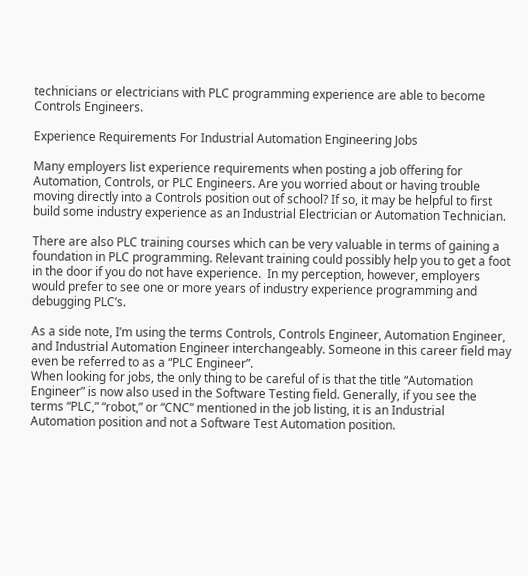technicians or electricians with PLC programming experience are able to become Controls Engineers.

Experience Requirements For Industrial Automation Engineering Jobs

Many employers list experience requirements when posting a job offering for Automation, Controls, or PLC Engineers. Are you worried about or having trouble moving directly into a Controls position out of school? If so, it may be helpful to first build some industry experience as an Industrial Electrician or Automation Technician.

There are also PLC training courses which can be very valuable in terms of gaining a foundation in PLC programming. Relevant training could possibly help you to get a foot in the door if you do not have experience.  In my perception, however, employers would prefer to see one or more years of industry experience programming and debugging PLC’s.

As a side note, I’m using the terms Controls, Controls Engineer, Automation Engineer, and Industrial Automation Engineer interchangeably. Someone in this career field may even be referred to as a “PLC Engineer”.
When looking for jobs, the only thing to be careful of is that the title “Automation Engineer” is now also used in the Software Testing field. Generally, if you see the terms “PLC,” “robot,” or “CNC” mentioned in the job listing, it is an Industrial Automation position and not a Software Test Automation position.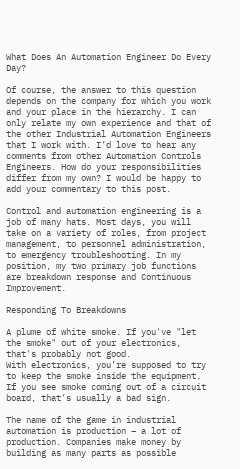What Does An Automation Engineer Do Every Day?

Of course, the answer to this question depends on the company for which you work and your place in the hierarchy. I can only relate my own experience and that of the other Industrial Automation Engineers that I work with. I’d love to hear any comments from other Automation Controls Engineers. How do your responsibilities differ from my own? I would be happy to add your commentary to this post.

Control and automation engineering is a job of many hats. Most days, you will take on a variety of roles, from project management, to personnel administration, to emergency troubleshooting. In my position, my two primary job functions are breakdown response and Continuous Improvement.

Responding To Breakdowns

A plume of white smoke. If you've "let the smoke" out of your electronics, that's probably not good.
With electronics, you’re supposed to try to keep the smoke inside the equipment. If you see smoke coming out of a circuit board, that’s usually a bad sign.

The name of the game in industrial automation is production – a lot of production. Companies make money by building as many parts as possible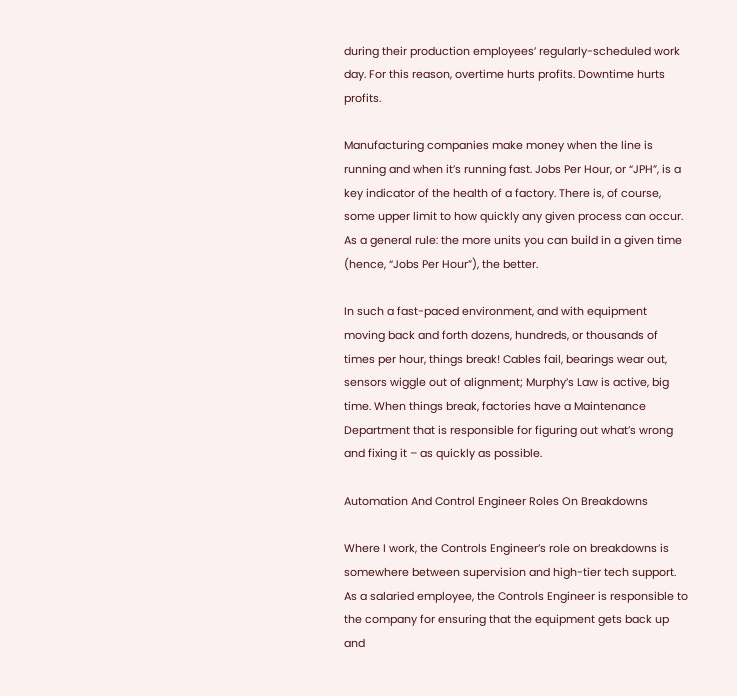during their production employees’ regularly-scheduled work day. For this reason, overtime hurts profits. Downtime hurts profits.

Manufacturing companies make money when the line is running and when it’s running fast. Jobs Per Hour, or “JPH”, is a key indicator of the health of a factory. There is, of course, some upper limit to how quickly any given process can occur. As a general rule: the more units you can build in a given time (hence, “Jobs Per Hour”), the better.

In such a fast-paced environment, and with equipment moving back and forth dozens, hundreds, or thousands of times per hour, things break! Cables fail, bearings wear out, sensors wiggle out of alignment; Murphy’s Law is active, big time. When things break, factories have a Maintenance Department that is responsible for figuring out what’s wrong and fixing it – as quickly as possible.

Automation And Control Engineer Roles On Breakdowns

Where I work, the Controls Engineer’s role on breakdowns is somewhere between supervision and high-tier tech support.  As a salaried employee, the Controls Engineer is responsible to the company for ensuring that the equipment gets back up and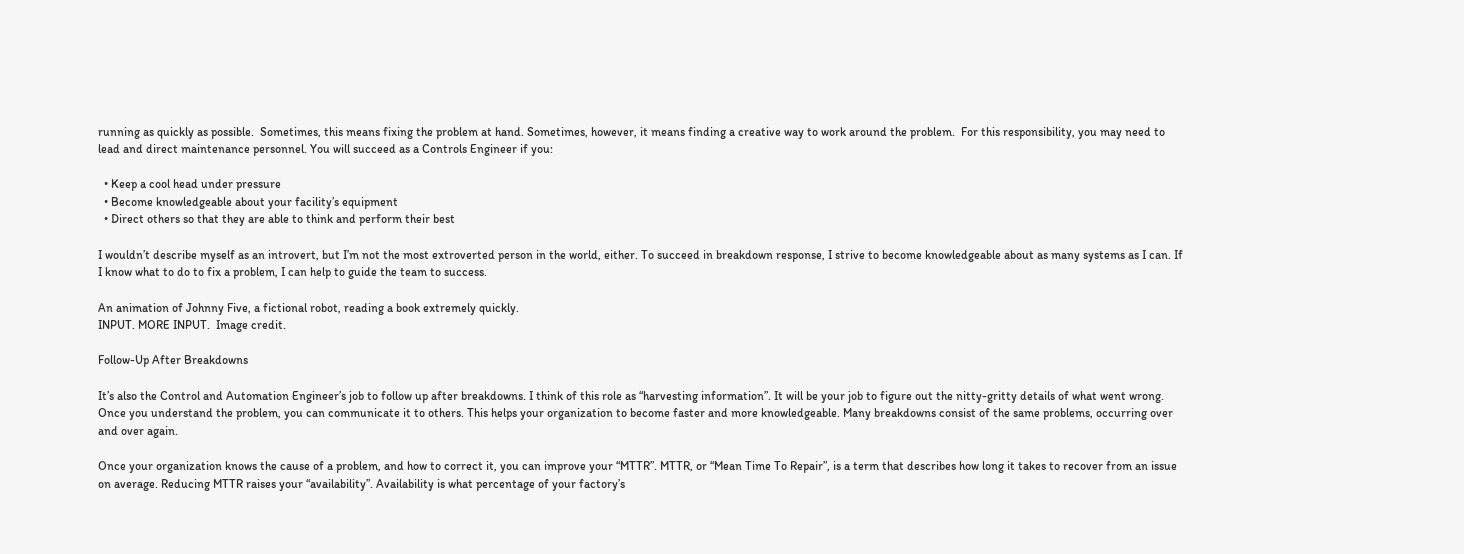running as quickly as possible.  Sometimes, this means fixing the problem at hand. Sometimes, however, it means finding a creative way to work around the problem.  For this responsibility, you may need to lead and direct maintenance personnel. You will succeed as a Controls Engineer if you:

  • Keep a cool head under pressure
  • Become knowledgeable about your facility’s equipment
  • Direct others so that they are able to think and perform their best

I wouldn’t describe myself as an introvert, but I’m not the most extroverted person in the world, either. To succeed in breakdown response, I strive to become knowledgeable about as many systems as I can. If I know what to do to fix a problem, I can help to guide the team to success.

An animation of Johnny Five, a fictional robot, reading a book extremely quickly.
INPUT. MORE INPUT.  Image credit.

Follow-Up After Breakdowns

It’s also the Control and Automation Engineer’s job to follow up after breakdowns. I think of this role as “harvesting information”. It will be your job to figure out the nitty-gritty details of what went wrong. Once you understand the problem, you can communicate it to others. This helps your organization to become faster and more knowledgeable. Many breakdowns consist of the same problems, occurring over and over again.

Once your organization knows the cause of a problem, and how to correct it, you can improve your “MTTR”. MTTR, or “Mean Time To Repair”, is a term that describes how long it takes to recover from an issue on average. Reducing MTTR raises your “availability”. Availability is what percentage of your factory’s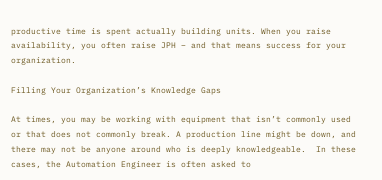productive time is spent actually building units. When you raise availability, you often raise JPH – and that means success for your organization.

Filling Your Organization’s Knowledge Gaps

At times, you may be working with equipment that isn’t commonly used or that does not commonly break. A production line might be down, and there may not be anyone around who is deeply knowledgeable.  In these cases, the Automation Engineer is often asked to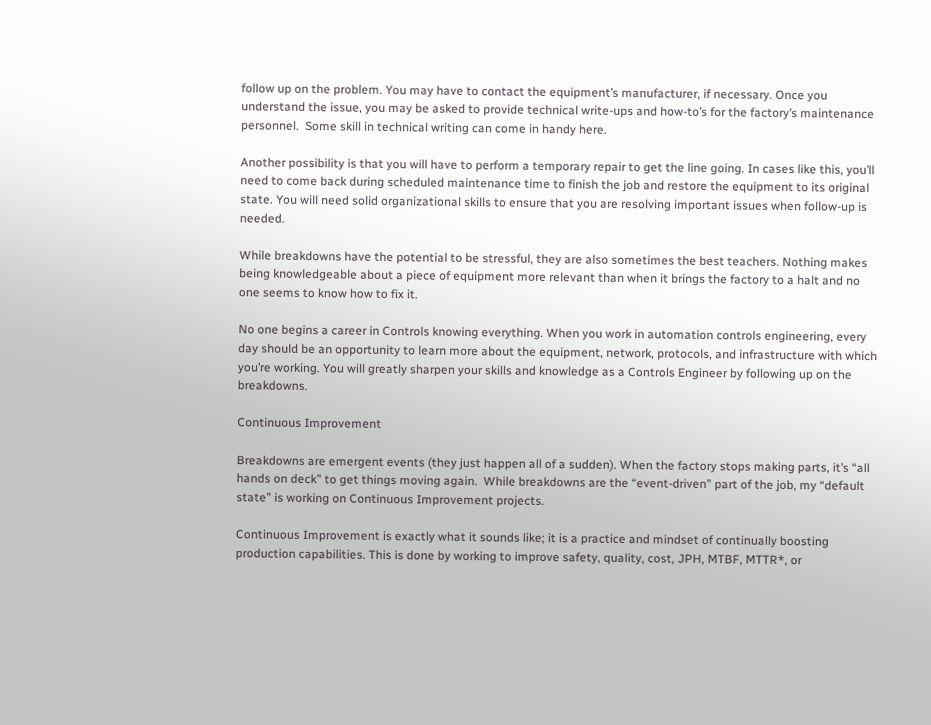follow up on the problem. You may have to contact the equipment’s manufacturer, if necessary. Once you understand the issue, you may be asked to provide technical write-ups and how-to’s for the factory’s maintenance personnel.  Some skill in technical writing can come in handy here.

Another possibility is that you will have to perform a temporary repair to get the line going. In cases like this, you’ll need to come back during scheduled maintenance time to finish the job and restore the equipment to its original state. You will need solid organizational skills to ensure that you are resolving important issues when follow-up is needed.

While breakdowns have the potential to be stressful, they are also sometimes the best teachers. Nothing makes being knowledgeable about a piece of equipment more relevant than when it brings the factory to a halt and no one seems to know how to fix it.

No one begins a career in Controls knowing everything. When you work in automation controls engineering, every day should be an opportunity to learn more about the equipment, network, protocols, and infrastructure with which you’re working. You will greatly sharpen your skills and knowledge as a Controls Engineer by following up on the breakdowns.

Continuous Improvement

Breakdowns are emergent events (they just happen all of a sudden). When the factory stops making parts, it’s “all hands on deck” to get things moving again.  While breakdowns are the “event-driven” part of the job, my “default state” is working on Continuous Improvement projects.

Continuous Improvement is exactly what it sounds like; it is a practice and mindset of continually boosting production capabilities. This is done by working to improve safety, quality, cost, JPH, MTBF, MTTR*, or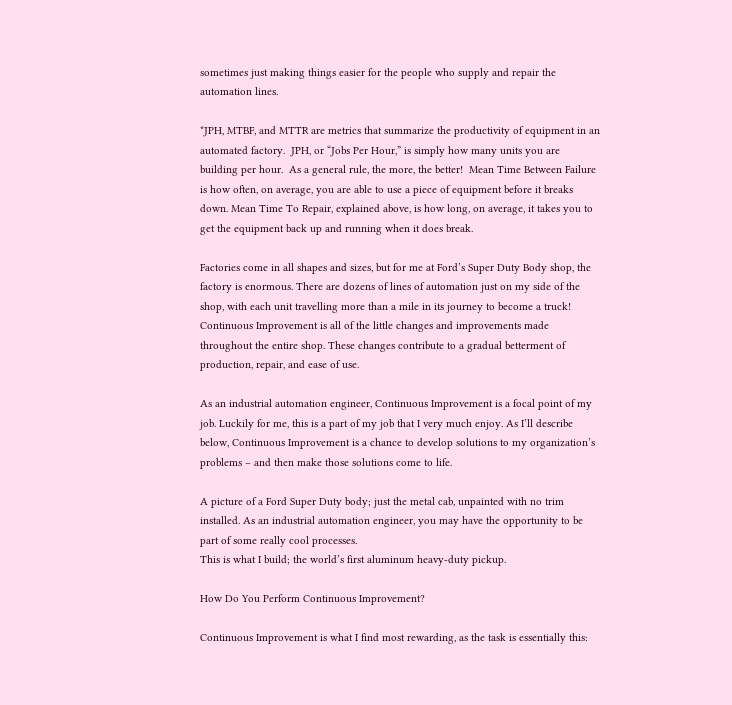sometimes just making things easier for the people who supply and repair the automation lines.

*JPH, MTBF, and MTTR are metrics that summarize the productivity of equipment in an automated factory.  JPH, or “Jobs Per Hour,” is simply how many units you are building per hour.  As a general rule, the more, the better!  Mean Time Between Failure is how often, on average, you are able to use a piece of equipment before it breaks down. Mean Time To Repair, explained above, is how long, on average, it takes you to get the equipment back up and running when it does break.

Factories come in all shapes and sizes, but for me at Ford’s Super Duty Body shop, the factory is enormous. There are dozens of lines of automation just on my side of the shop, with each unit travelling more than a mile in its journey to become a truck! Continuous Improvement is all of the little changes and improvements made throughout the entire shop. These changes contribute to a gradual betterment of production, repair, and ease of use.

As an industrial automation engineer, Continuous Improvement is a focal point of my job. Luckily for me, this is a part of my job that I very much enjoy. As I’ll describe below, Continuous Improvement is a chance to develop solutions to my organization’s problems – and then make those solutions come to life.

A picture of a Ford Super Duty body; just the metal cab, unpainted with no trim installed. As an industrial automation engineer, you may have the opportunity to be part of some really cool processes.
This is what I build; the world’s first aluminum heavy-duty pickup.

How Do You Perform Continuous Improvement?

Continuous Improvement is what I find most rewarding, as the task is essentially this: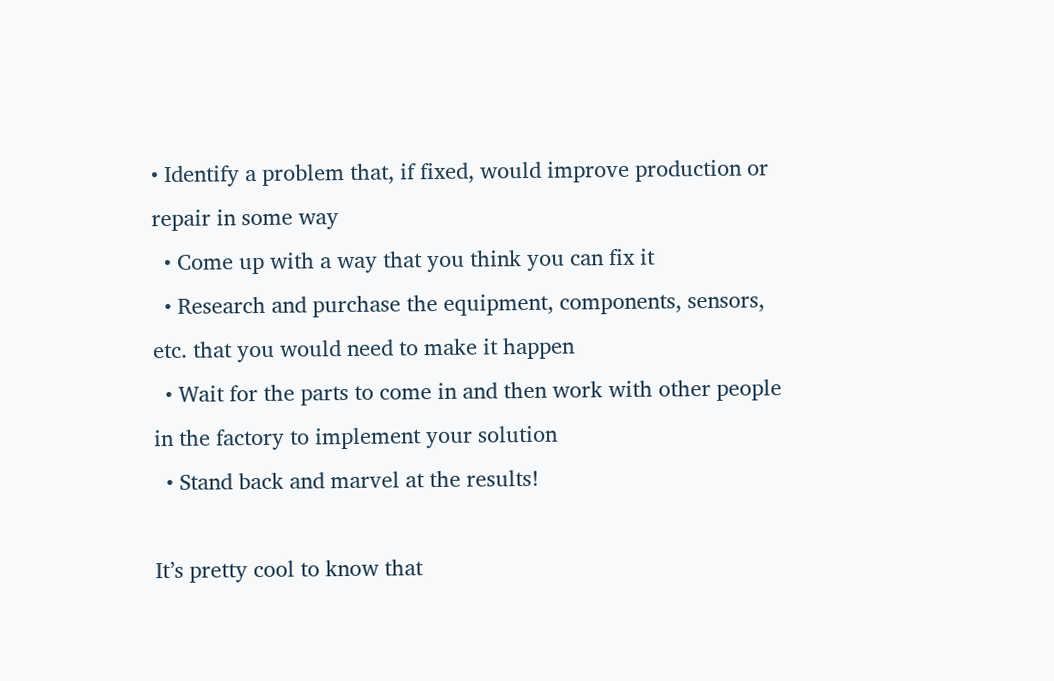• Identify a problem that, if fixed, would improve production or repair in some way
  • Come up with a way that you think you can fix it
  • Research and purchase the equipment, components, sensors, etc. that you would need to make it happen
  • Wait for the parts to come in and then work with other people in the factory to implement your solution
  • Stand back and marvel at the results!

It’s pretty cool to know that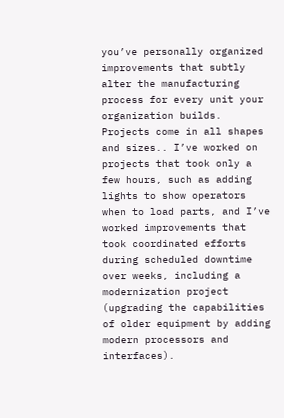you’ve personally organized improvements that subtly alter the manufacturing process for every unit your organization builds. Projects come in all shapes and sizes.. I’ve worked on projects that took only a few hours, such as adding lights to show operators when to load parts, and I’ve worked improvements that took coordinated efforts during scheduled downtime over weeks, including a modernization project (upgrading the capabilities of older equipment by adding modern processors and interfaces).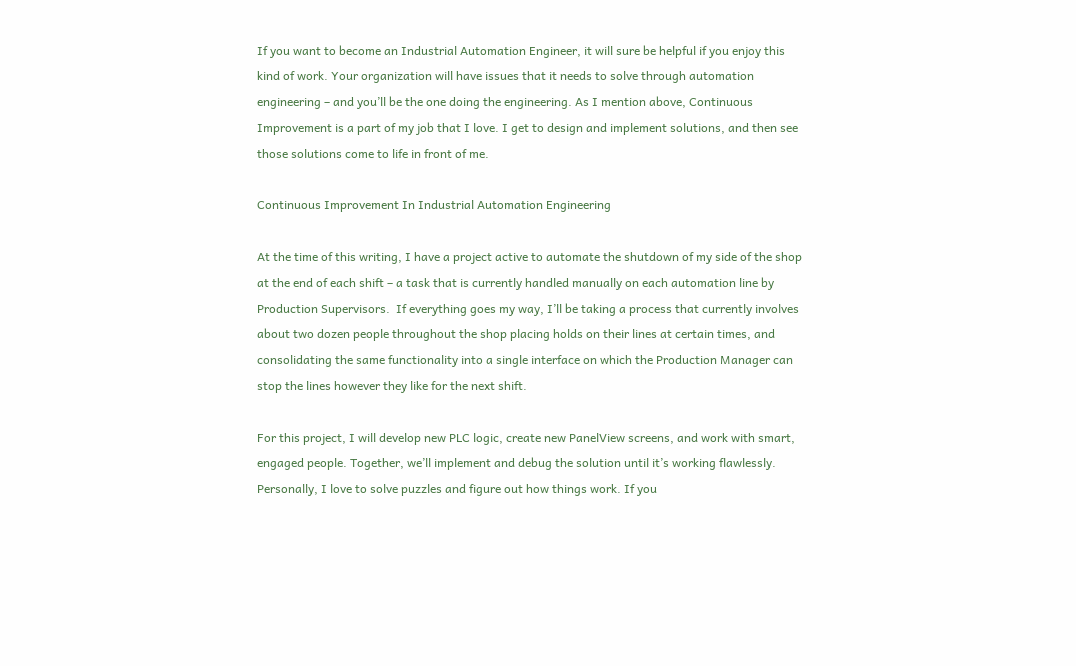If you want to become an Industrial Automation Engineer, it will sure be helpful if you enjoy this kind of work. Your organization will have issues that it needs to solve through automation engineering – and you’ll be the one doing the engineering. As I mention above, Continuous Improvement is a part of my job that I love. I get to design and implement solutions, and then see those solutions come to life in front of me.

Continuous Improvement In Industrial Automation Engineering

At the time of this writing, I have a project active to automate the shutdown of my side of the shop at the end of each shift – a task that is currently handled manually on each automation line by Production Supervisors.  If everything goes my way, I’ll be taking a process that currently involves about two dozen people throughout the shop placing holds on their lines at certain times, and consolidating the same functionality into a single interface on which the Production Manager can stop the lines however they like for the next shift.

For this project, I will develop new PLC logic, create new PanelView screens, and work with smart, engaged people. Together, we’ll implement and debug the solution until it’s working flawlessly. Personally, I love to solve puzzles and figure out how things work. If you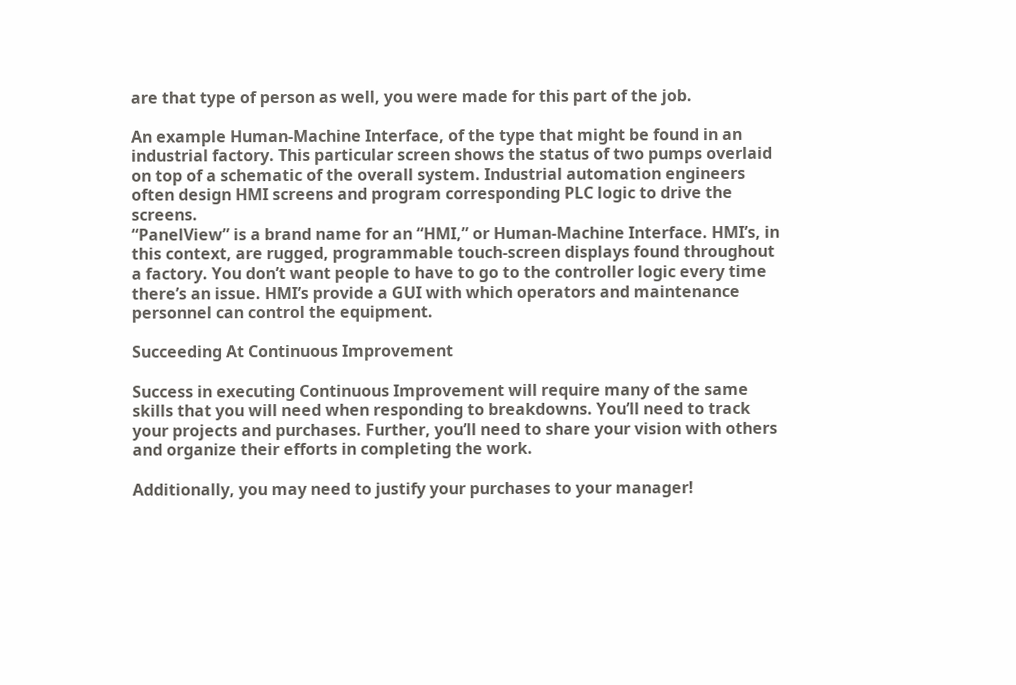are that type of person as well, you were made for this part of the job.

An example Human-Machine Interface, of the type that might be found in an industrial factory. This particular screen shows the status of two pumps overlaid on top of a schematic of the overall system. Industrial automation engineers often design HMI screens and program corresponding PLC logic to drive the screens.
“PanelView” is a brand name for an “HMI,” or Human-Machine Interface. HMI’s, in this context, are rugged, programmable touch-screen displays found throughout a factory. You don’t want people to have to go to the controller logic every time there’s an issue. HMI’s provide a GUI with which operators and maintenance personnel can control the equipment.

Succeeding At Continuous Improvement

Success in executing Continuous Improvement will require many of the same skills that you will need when responding to breakdowns. You’ll need to track your projects and purchases. Further, you’ll need to share your vision with others and organize their efforts in completing the work.

Additionally, you may need to justify your purchases to your manager!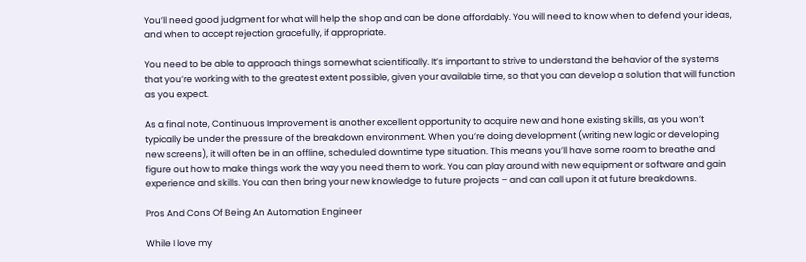You’ll need good judgment for what will help the shop and can be done affordably. You will need to know when to defend your ideas, and when to accept rejection gracefully, if appropriate.

You need to be able to approach things somewhat scientifically. It’s important to strive to understand the behavior of the systems that you’re working with to the greatest extent possible, given your available time, so that you can develop a solution that will function as you expect.

As a final note, Continuous Improvement is another excellent opportunity to acquire new and hone existing skills, as you won’t typically be under the pressure of the breakdown environment. When you’re doing development (writing new logic or developing new screens), it will often be in an offline, scheduled downtime type situation. This means you’ll have some room to breathe and figure out how to make things work the way you need them to work. You can play around with new equipment or software and gain experience and skills. You can then bring your new knowledge to future projects – and can call upon it at future breakdowns.

Pros And Cons Of Being An Automation Engineer

While I love my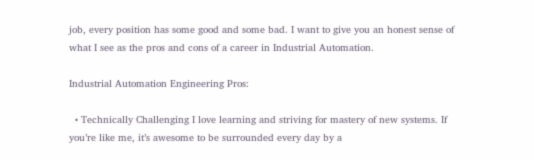job, every position has some good and some bad. I want to give you an honest sense of what I see as the pros and cons of a career in Industrial Automation.

Industrial Automation Engineering Pros:

  • Technically Challenging I love learning and striving for mastery of new systems. If you’re like me, it’s awesome to be surrounded every day by a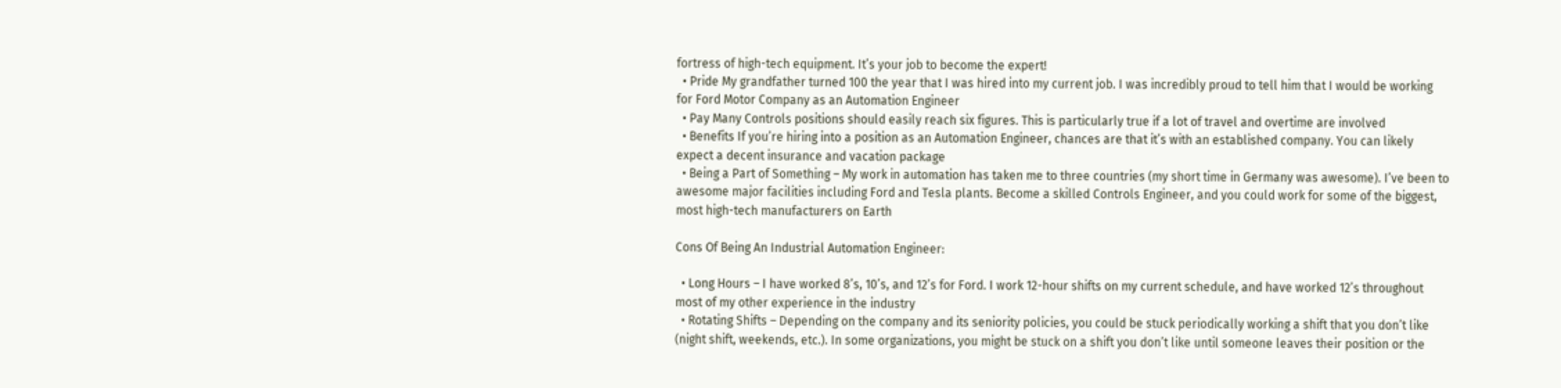fortress of high-tech equipment. It’s your job to become the expert!
  • Pride My grandfather turned 100 the year that I was hired into my current job. I was incredibly proud to tell him that I would be working for Ford Motor Company as an Automation Engineer
  • Pay Many Controls positions should easily reach six figures. This is particularly true if a lot of travel and overtime are involved
  • Benefits If you’re hiring into a position as an Automation Engineer, chances are that it’s with an established company. You can likely expect a decent insurance and vacation package
  • Being a Part of Something – My work in automation has taken me to three countries (my short time in Germany was awesome). I’ve been to awesome major facilities including Ford and Tesla plants. Become a skilled Controls Engineer, and you could work for some of the biggest, most high-tech manufacturers on Earth

Cons Of Being An Industrial Automation Engineer:

  • Long Hours – I have worked 8’s, 10’s, and 12’s for Ford. I work 12-hour shifts on my current schedule, and have worked 12’s throughout most of my other experience in the industry
  • Rotating Shifts – Depending on the company and its seniority policies, you could be stuck periodically working a shift that you don’t like (night shift, weekends, etc.). In some organizations, you might be stuck on a shift you don’t like until someone leaves their position or the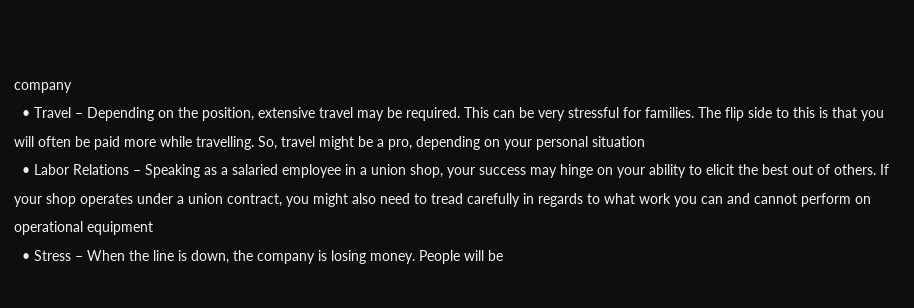company
  • Travel – Depending on the position, extensive travel may be required. This can be very stressful for families. The flip side to this is that you will often be paid more while travelling. So, travel might be a pro, depending on your personal situation
  • Labor Relations – Speaking as a salaried employee in a union shop, your success may hinge on your ability to elicit the best out of others. If your shop operates under a union contract, you might also need to tread carefully in regards to what work you can and cannot perform on operational equipment
  • Stress – When the line is down, the company is losing money. People will be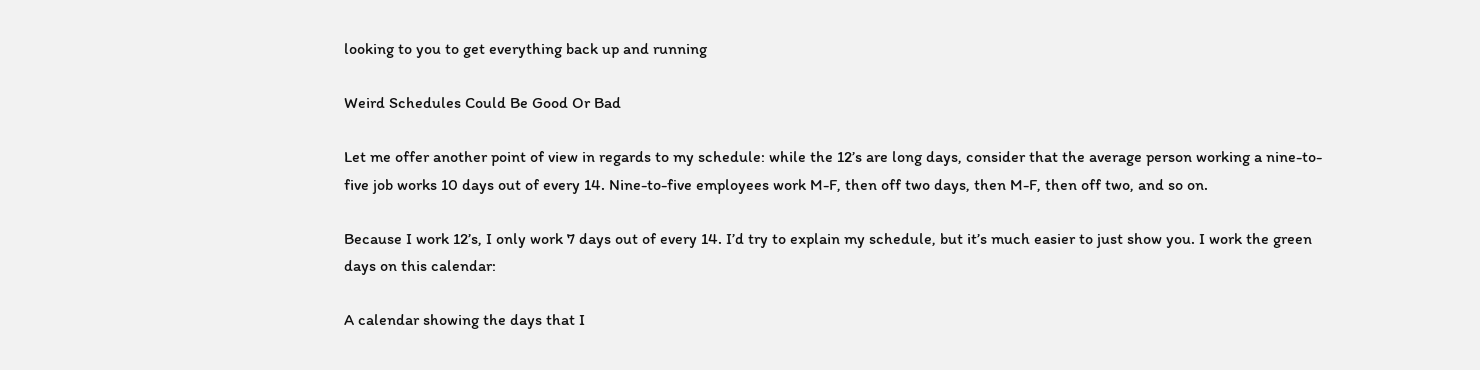looking to you to get everything back up and running

Weird Schedules Could Be Good Or Bad

Let me offer another point of view in regards to my schedule: while the 12’s are long days, consider that the average person working a nine-to-five job works 10 days out of every 14. Nine-to-five employees work M-F, then off two days, then M-F, then off two, and so on.

Because I work 12’s, I only work 7 days out of every 14. I’d try to explain my schedule, but it’s much easier to just show you. I work the green days on this calendar:

A calendar showing the days that I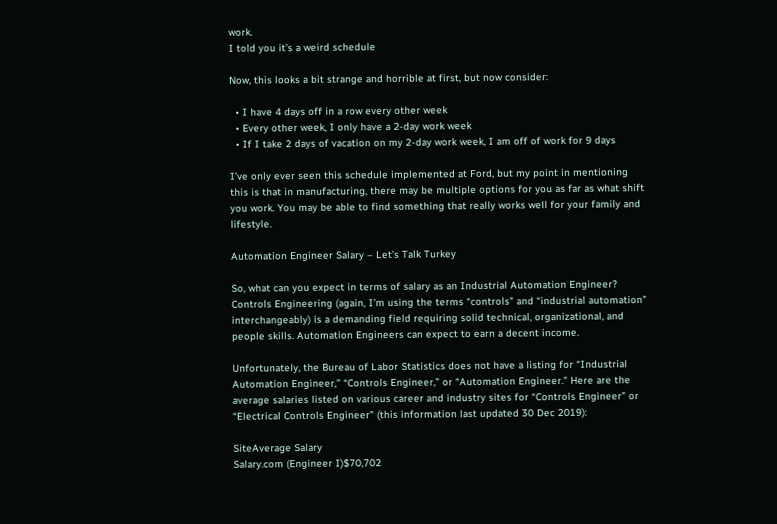work.
I told you it’s a weird schedule

Now, this looks a bit strange and horrible at first, but now consider:

  • I have 4 days off in a row every other week
  • Every other week, I only have a 2-day work week
  • If I take 2 days of vacation on my 2-day work week, I am off of work for 9 days

I’ve only ever seen this schedule implemented at Ford, but my point in mentioning this is that in manufacturing, there may be multiple options for you as far as what shift you work. You may be able to find something that really works well for your family and lifestyle.

Automation Engineer Salary – Let’s Talk Turkey

So, what can you expect in terms of salary as an Industrial Automation Engineer? Controls Engineering (again, I’m using the terms “controls” and “industrial automation” interchangeably) is a demanding field requiring solid technical, organizational, and people skills. Automation Engineers can expect to earn a decent income.

Unfortunately, the Bureau of Labor Statistics does not have a listing for “Industrial Automation Engineer,” “Controls Engineer,” or “Automation Engineer.” Here are the average salaries listed on various career and industry sites for “Controls Engineer” or “Electrical Controls Engineer” (this information last updated 30 Dec 2019):

SiteAverage Salary
Salary.com (Engineer I)$70,702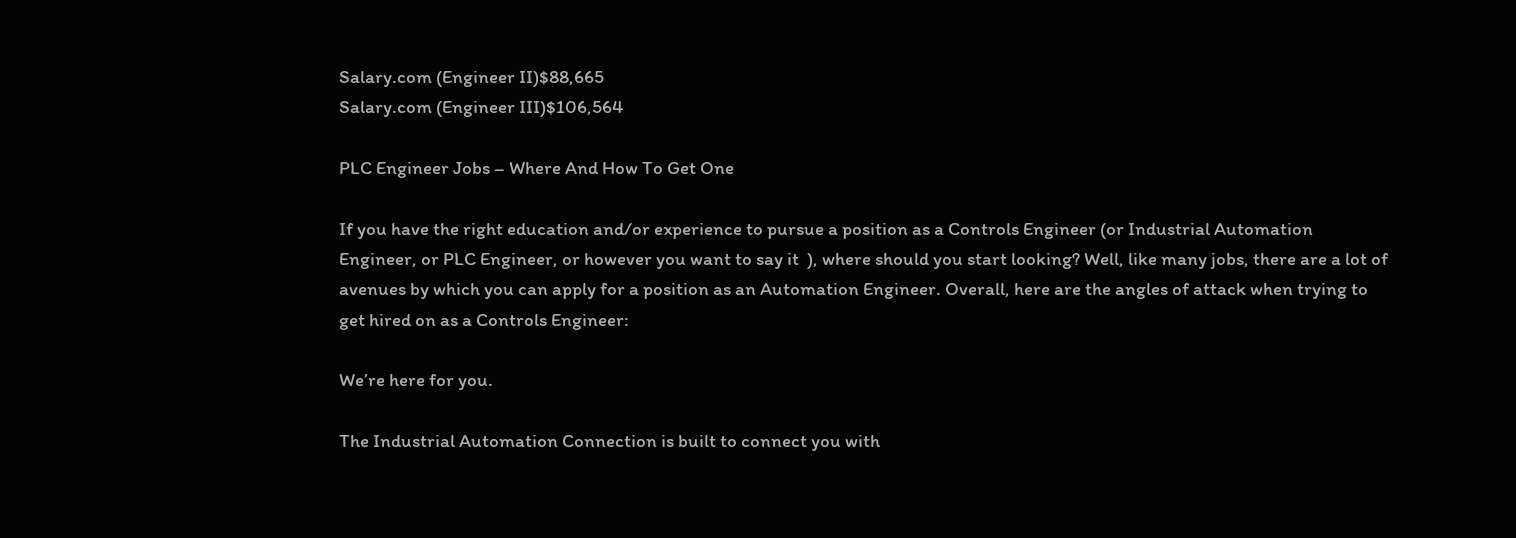Salary.com (Engineer II)$88,665
Salary.com (Engineer III)$106,564

PLC Engineer Jobs – Where And How To Get One

If you have the right education and/or experience to pursue a position as a Controls Engineer (or Industrial Automation Engineer, or PLC Engineer, or however you want to say it  ), where should you start looking? Well, like many jobs, there are a lot of avenues by which you can apply for a position as an Automation Engineer. Overall, here are the angles of attack when trying to get hired on as a Controls Engineer:

We’re here for you.

The Industrial Automation Connection is built to connect you with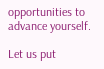opportunities to advance yourself.

Let us put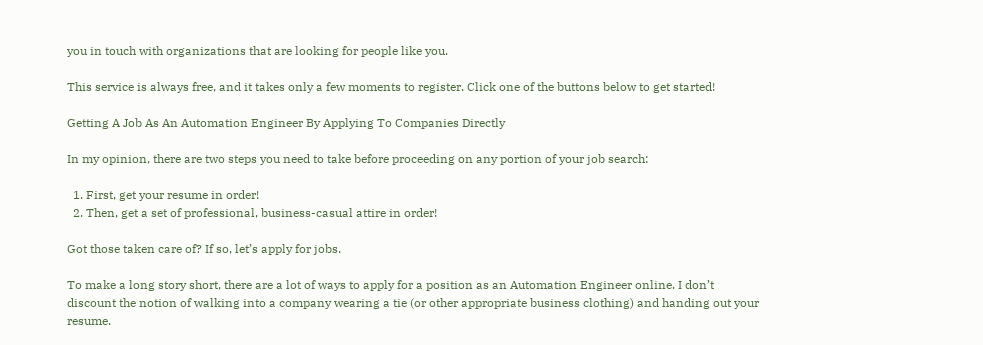you in touch with organizations that are looking for people like you.

This service is always free, and it takes only a few moments to register. Click one of the buttons below to get started!

Getting A Job As An Automation Engineer By Applying To Companies Directly

In my opinion, there are two steps you need to take before proceeding on any portion of your job search:

  1. First, get your resume in order!
  2. Then, get a set of professional, business-casual attire in order!

Got those taken care of? If so, let’s apply for jobs.

To make a long story short, there are a lot of ways to apply for a position as an Automation Engineer online. I don’t discount the notion of walking into a company wearing a tie (or other appropriate business clothing) and handing out your resume.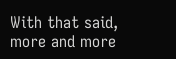With that said, more and more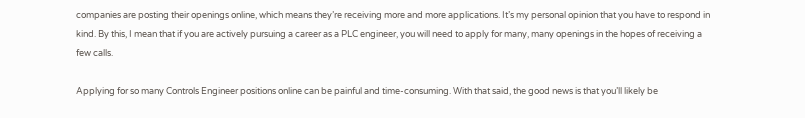companies are posting their openings online, which means they’re receiving more and more applications. It’s my personal opinion that you have to respond in kind. By this, I mean that if you are actively pursuing a career as a PLC engineer, you will need to apply for many, many openings in the hopes of receiving a few calls.

Applying for so many Controls Engineer positions online can be painful and time-consuming. With that said, the good news is that you’ll likely be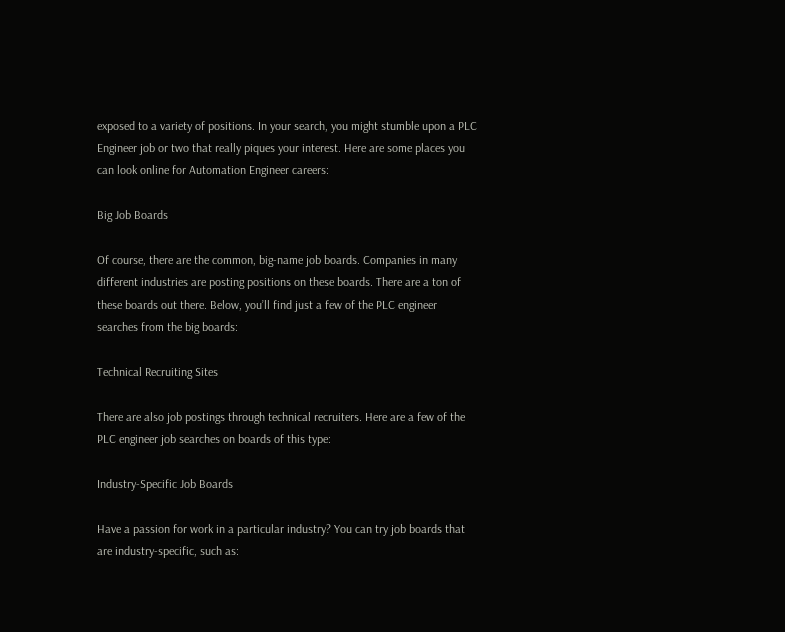exposed to a variety of positions. In your search, you might stumble upon a PLC Engineer job or two that really piques your interest. Here are some places you can look online for Automation Engineer careers:

Big Job Boards

Of course, there are the common, big-name job boards. Companies in many different industries are posting positions on these boards. There are a ton of these boards out there. Below, you’ll find just a few of the PLC engineer searches from the big boards:

Technical Recruiting Sites

There are also job postings through technical recruiters. Here are a few of the PLC engineer job searches on boards of this type:

Industry-Specific Job Boards

Have a passion for work in a particular industry? You can try job boards that are industry-specific, such as: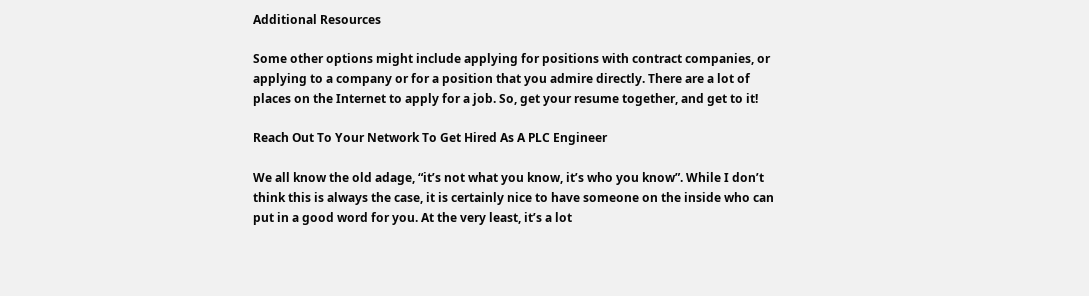Additional Resources

Some other options might include applying for positions with contract companies, or applying to a company or for a position that you admire directly. There are a lot of places on the Internet to apply for a job. So, get your resume together, and get to it!

Reach Out To Your Network To Get Hired As A PLC Engineer

We all know the old adage, “it’s not what you know, it’s who you know”. While I don’t think this is always the case, it is certainly nice to have someone on the inside who can put in a good word for you. At the very least, it’s a lot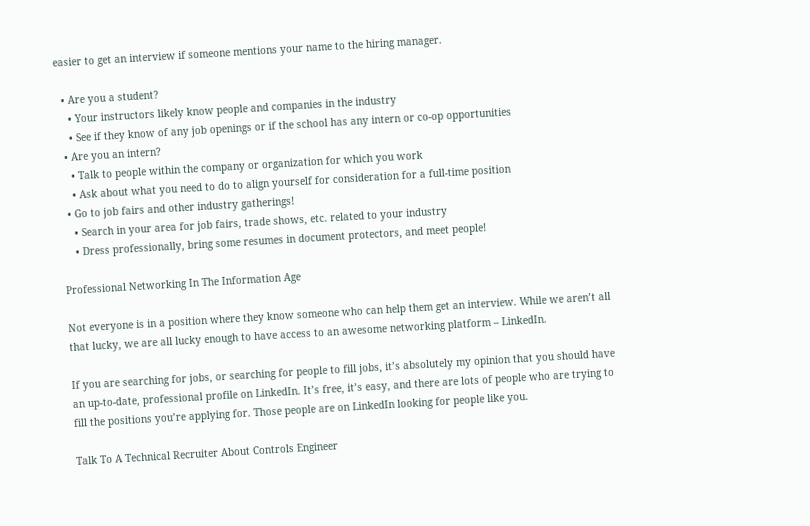easier to get an interview if someone mentions your name to the hiring manager.

  • Are you a student?
    • Your instructors likely know people and companies in the industry
    • See if they know of any job openings or if the school has any intern or co-op opportunities
  • Are you an intern?
    • Talk to people within the company or organization for which you work
    • Ask about what you need to do to align yourself for consideration for a full-time position
  • Go to job fairs and other industry gatherings!
    • Search in your area for job fairs, trade shows, etc. related to your industry
    • Dress professionally, bring some resumes in document protectors, and meet people!

Professional Networking In The Information Age

Not everyone is in a position where they know someone who can help them get an interview. While we aren’t all that lucky, we are all lucky enough to have access to an awesome networking platform – LinkedIn.

If you are searching for jobs, or searching for people to fill jobs, it’s absolutely my opinion that you should have an up-to-date, professional profile on LinkedIn. It’s free, it’s easy, and there are lots of people who are trying to fill the positions you’re applying for. Those people are on LinkedIn looking for people like you.

Talk To A Technical Recruiter About Controls Engineer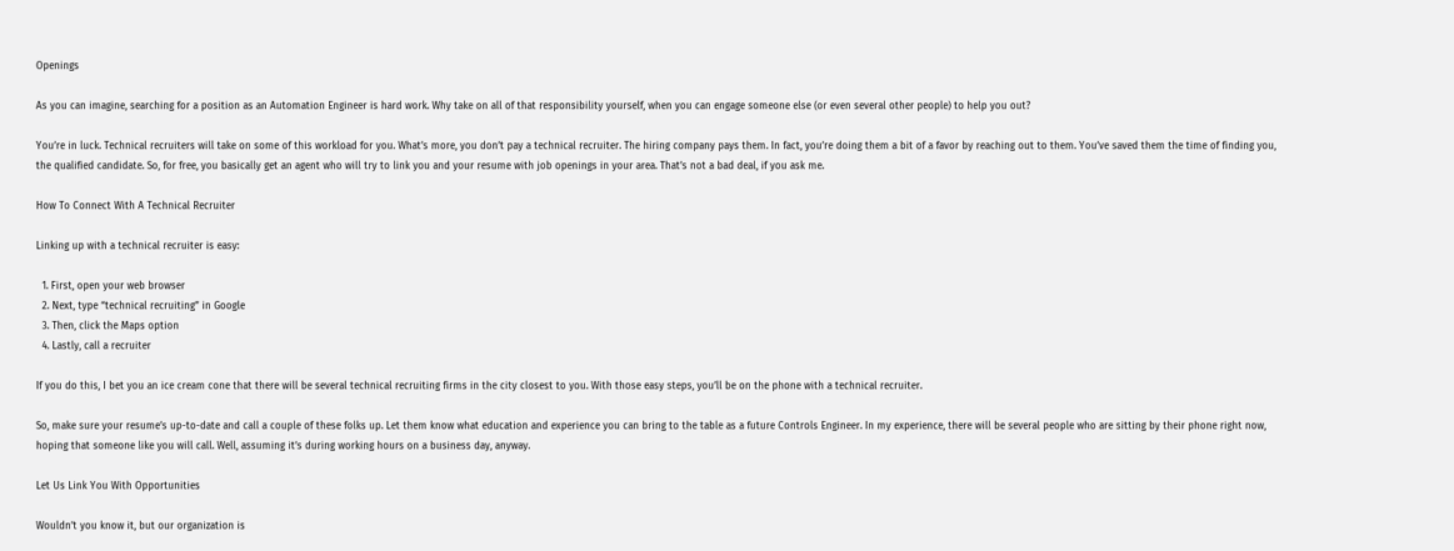Openings

As you can imagine, searching for a position as an Automation Engineer is hard work. Why take on all of that responsibility yourself, when you can engage someone else (or even several other people) to help you out?

You’re in luck. Technical recruiters will take on some of this workload for you. What’s more, you don’t pay a technical recruiter. The hiring company pays them. In fact, you’re doing them a bit of a favor by reaching out to them. You’ve saved them the time of finding you, the qualified candidate. So, for free, you basically get an agent who will try to link you and your resume with job openings in your area. That’s not a bad deal, if you ask me.

How To Connect With A Technical Recruiter

Linking up with a technical recruiter is easy:

  1. First, open your web browser
  2. Next, type “technical recruiting” in Google
  3. Then, click the Maps option
  4. Lastly, call a recruiter

If you do this, I bet you an ice cream cone that there will be several technical recruiting firms in the city closest to you. With those easy steps, you’ll be on the phone with a technical recruiter.

So, make sure your resume’s up-to-date and call a couple of these folks up. Let them know what education and experience you can bring to the table as a future Controls Engineer. In my experience, there will be several people who are sitting by their phone right now, hoping that someone like you will call. Well, assuming it’s during working hours on a business day, anyway.

Let Us Link You With Opportunities

Wouldn’t you know it, but our organization is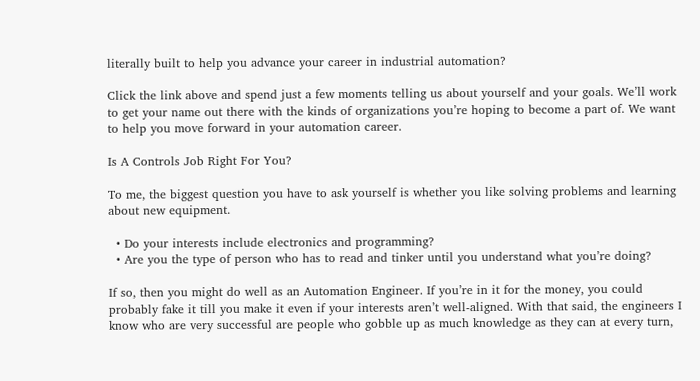literally built to help you advance your career in industrial automation?

Click the link above and spend just a few moments telling us about yourself and your goals. We’ll work to get your name out there with the kinds of organizations you’re hoping to become a part of. We want to help you move forward in your automation career.

Is A Controls Job Right For You?

To me, the biggest question you have to ask yourself is whether you like solving problems and learning about new equipment.

  • Do your interests include electronics and programming?
  • Are you the type of person who has to read and tinker until you understand what you’re doing?

If so, then you might do well as an Automation Engineer. If you’re in it for the money, you could probably fake it till you make it even if your interests aren’t well-aligned. With that said, the engineers I know who are very successful are people who gobble up as much knowledge as they can at every turn,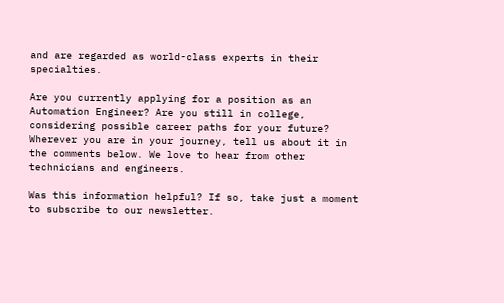and are regarded as world-class experts in their specialties.

Are you currently applying for a position as an Automation Engineer? Are you still in college, considering possible career paths for your future? Wherever you are in your journey, tell us about it in the comments below. We love to hear from other technicians and engineers.

Was this information helpful? If so, take just a moment to subscribe to our newsletter.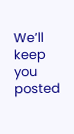We’ll keep you posted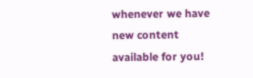whenever we have new content available for you!